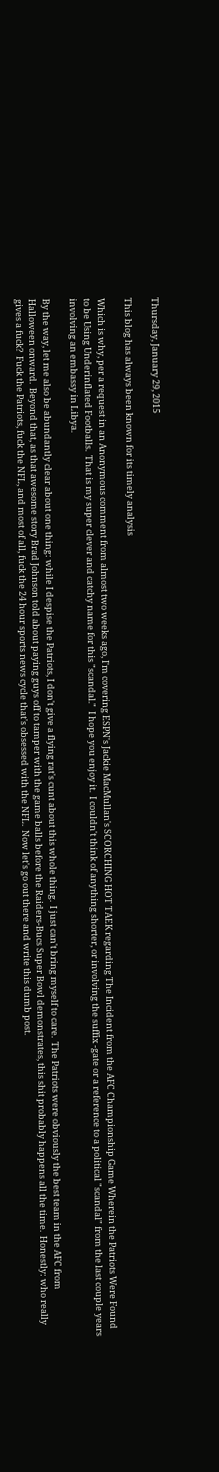Thursday, January 29, 2015

This blog has always been known for its timely analysis

Which is why, per a request in an Anonymous comment from almost two weeks ago, I'm covering ESPN's Jackie MacMullan's SCORCHING HOT TAEK regarding The Incident from the AFC Championship Game Wherein the Patriots Were Found to be Using Underinflated Footballs.  That is my super clever and catchy name for this "scandal."  I hope you enjoy it.  I couldn't think of anything shorter, or involving the suffix -gate or a reference to a political "scandal" from the last couple years involving an embassy in Libya.

By the way, let me also be abundantly clear about one thing: while I despise the Patriots, I don't give a flying rat's cunt about this whole thing.  I just can't bring myself to care.  The Patriots were obviously the best team in the AFC from Halloween onward.  Beyond that, as that awesome story Brad Johnson told about paying guys off to tamper with the game balls before the Raiders-Bucs Super Bowl demonstrates, this shit probably happens all the time.  Honestly: who really gives a fuck?  Fuck the Patriots, fuck the NFL, and most of all, fuck the 24 hour sports news cycle that's obsessed with the NFL.  Now let's go out there and write this dumb post.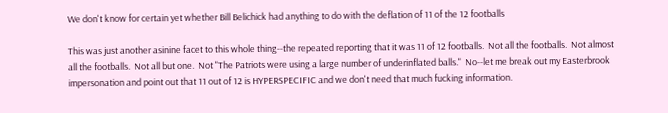We don't know for certain yet whether Bill Belichick had anything to do with the deflation of 11 of the 12 footballs

This was just another asinine facet to this whole thing--the repeated reporting that it was 11 of 12 footballs.  Not all the footballs.  Not almost all the footballs.  Not all but one.  Not "The Patriots were using a large number of underinflated balls."  No--let me break out my Easterbrook impersonation and point out that 11 out of 12 is HYPERSPECIFIC and we don't need that much fucking information.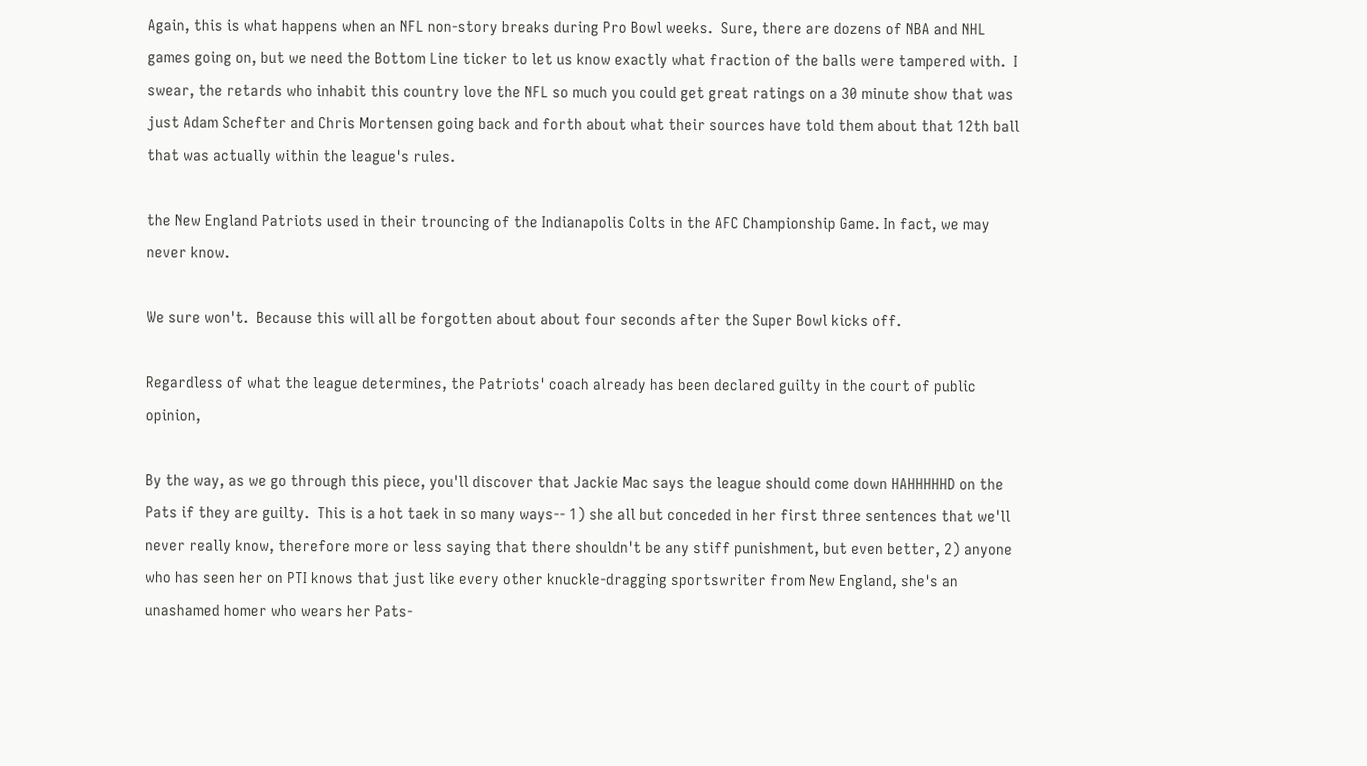Again, this is what happens when an NFL non-story breaks during Pro Bowl weeks.  Sure, there are dozens of NBA and NHL games going on, but we need the Bottom Line ticker to let us know exactly what fraction of the balls were tampered with.  I swear, the retards who inhabit this country love the NFL so much you could get great ratings on a 30 minute show that was just Adam Schefter and Chris Mortensen going back and forth about what their sources have told them about that 12th ball that was actually within the league's rules.

the New England Patriots used in their trouncing of the Indianapolis Colts in the AFC Championship Game. In fact, we may never know.

We sure won't.  Because this will all be forgotten about about four seconds after the Super Bowl kicks off.

Regardless of what the league determines, the Patriots' coach already has been declared guilty in the court of public opinion,

By the way, as we go through this piece, you'll discover that Jackie Mac says the league should come down HAHHHHHD on the Pats if they are guilty.  This is a hot taek in so many ways-- 1) she all but conceded in her first three sentences that we'll never really know, therefore more or less saying that there shouldn't be any stiff punishment, but even better, 2) anyone who has seen her on PTI knows that just like every other knuckle-dragging sportswriter from New England, she's an unashamed homer who wears her Pats-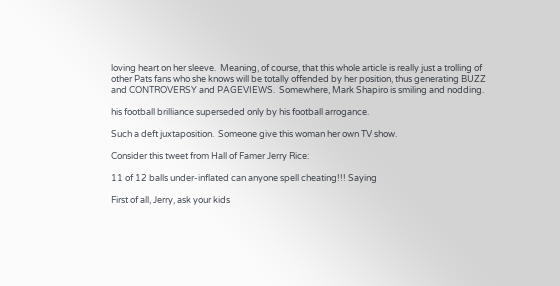loving heart on her sleeve.  Meaning, of course, that this whole article is really just a trolling of other Pats fans who she knows will be totally offended by her position, thus generating BUZZ and CONTROVERSY and PAGEVIEWS.  Somewhere, Mark Shapiro is smiling and nodding.

his football brilliance superseded only by his football arrogance.

Such a deft juxtaposition.  Someone give this woman her own TV show.

Consider this tweet from Hall of Famer Jerry Rice:

11 of 12 balls under-inflated can anyone spell cheating!!! Saying

First of all, Jerry, ask your kids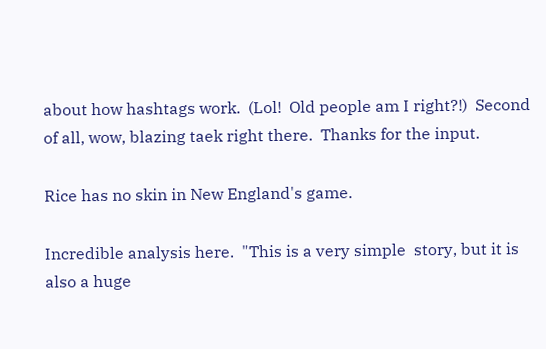about how hashtags work.  (Lol!  Old people am I right?!)  Second of all, wow, blazing taek right there.  Thanks for the input.

Rice has no skin in New England's game.

Incredible analysis here.  "This is a very simple  story, but it is also a huge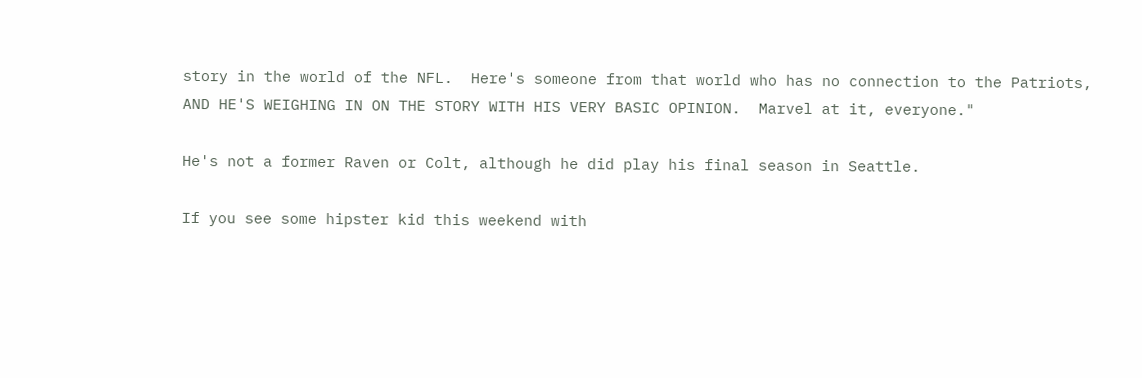story in the world of the NFL.  Here's someone from that world who has no connection to the Patriots, AND HE'S WEIGHING IN ON THE STORY WITH HIS VERY BASIC OPINION.  Marvel at it, everyone."

He's not a former Raven or Colt, although he did play his final season in Seattle.

If you see some hipster kid this weekend with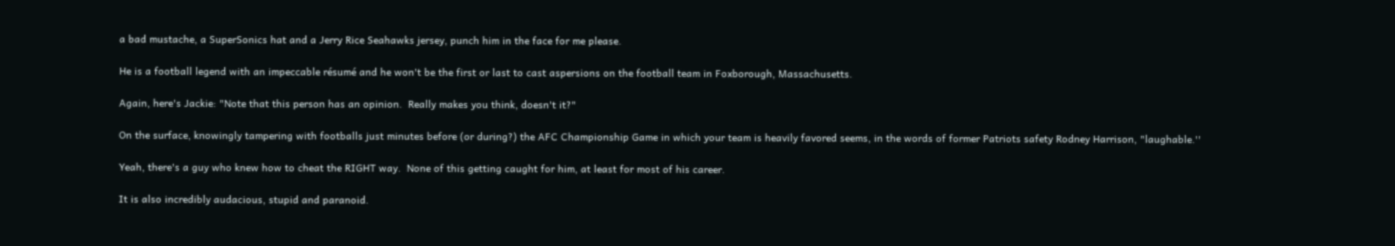a bad mustache, a SuperSonics hat and a Jerry Rice Seahawks jersey, punch him in the face for me please.

He is a football legend with an impeccable résumé and he won't be the first or last to cast aspersions on the football team in Foxborough, Massachusetts.

Again, here's Jackie: "Note that this person has an opinion.  Really makes you think, doesn't it?"

On the surface, knowingly tampering with footballs just minutes before (or during?) the AFC Championship Game in which your team is heavily favored seems, in the words of former Patriots safety Rodney Harrison, "laughable.''

Yeah, there's a guy who knew how to cheat the RIGHT way.  None of this getting caught for him, at least for most of his career.

It is also incredibly audacious, stupid and paranoid.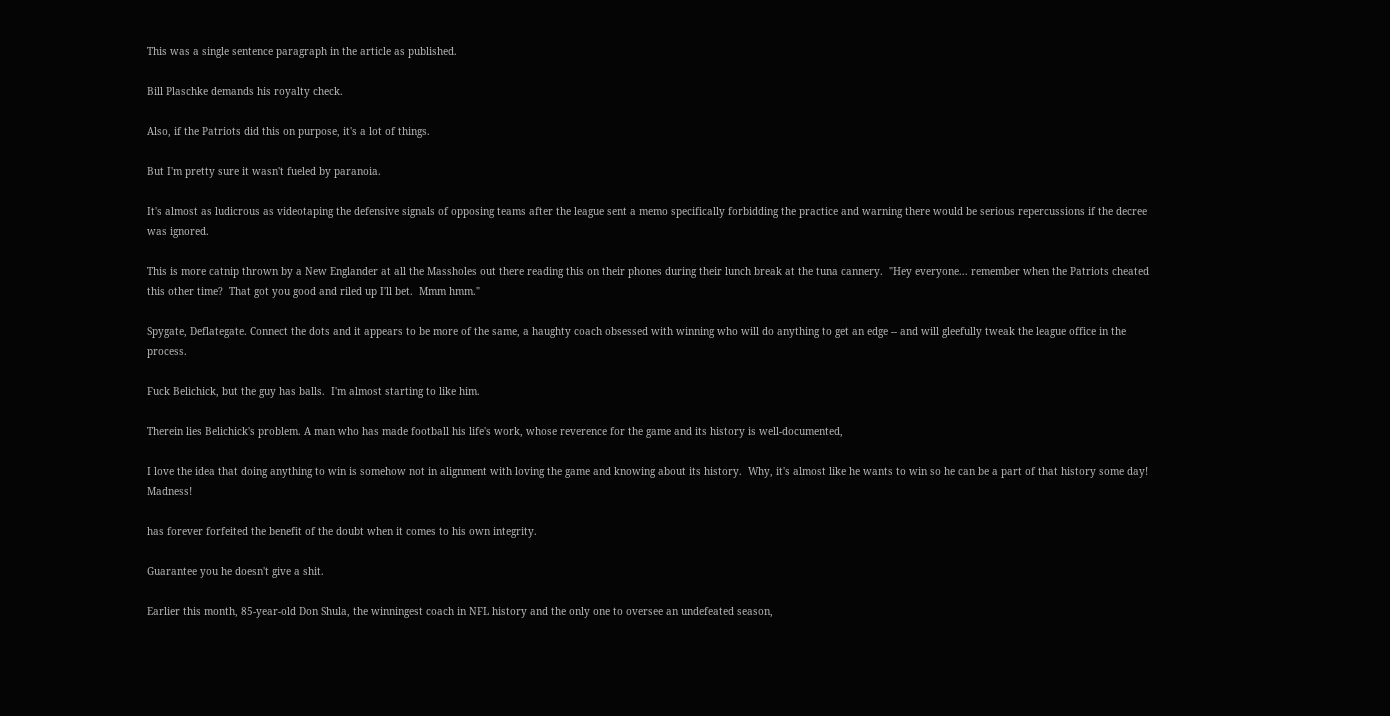This was a single sentence paragraph in the article as published.

Bill Plaschke demands his royalty check.

Also, if the Patriots did this on purpose, it's a lot of things.

But I'm pretty sure it wasn't fueled by paranoia.

It's almost as ludicrous as videotaping the defensive signals of opposing teams after the league sent a memo specifically forbidding the practice and warning there would be serious repercussions if the decree was ignored.

This is more catnip thrown by a New Englander at all the Massholes out there reading this on their phones during their lunch break at the tuna cannery.  "Hey everyone... remember when the Patriots cheated this other time?  That got you good and riled up I'll bet.  Mmm hmm."

Spygate, Deflategate. Connect the dots and it appears to be more of the same, a haughty coach obsessed with winning who will do anything to get an edge -- and will gleefully tweak the league office in the process.

Fuck Belichick, but the guy has balls.  I'm almost starting to like him.

Therein lies Belichick's problem. A man who has made football his life's work, whose reverence for the game and its history is well-documented,

I love the idea that doing anything to win is somehow not in alignment with loving the game and knowing about its history.  Why, it's almost like he wants to win so he can be a part of that history some day!  Madness!

has forever forfeited the benefit of the doubt when it comes to his own integrity.

Guarantee you he doesn't give a shit.

Earlier this month, 85-year-old Don Shula, the winningest coach in NFL history and the only one to oversee an undefeated season,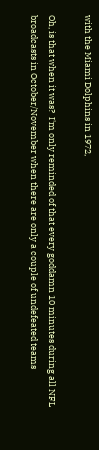with the Miami Dolphins in 1972,

Oh, is that when it was?  I'm only reminded of that every goddamn 10 minutes during all NFL broadcasts in October/November when there are only a couple of undefeated teams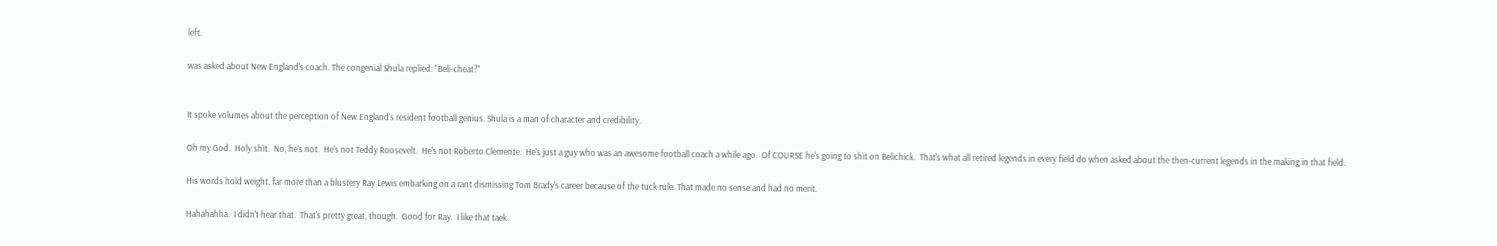left.

was asked about New England's coach. The congenial Shula replied: "Beli-cheat?"


It spoke volumes about the perception of New England's resident football genius. Shula is a man of character and credibility.

Oh my God.  Holy shit.  No, he's not.  He's not Teddy Roosevelt.  He's not Roberto Clemente.  He's just a guy who was an awesome football coach a while ago.  Of COURSE he's going to shit on Belichick.  That's what all retired legends in every field do when asked about the then-current legends in the making in that field.

His words hold weight, far more than a blustery Ray Lewis embarking on a rant dismissing Tom Brady's career because of the tuck rule. That made no sense and had no merit.

Hahahahha.  I didn't hear that.  That's pretty great, though.  Good for Ray.  I like that taek.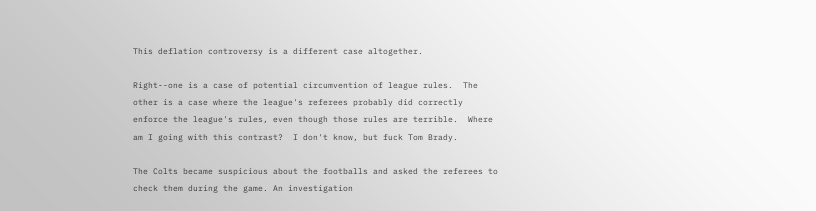This deflation controversy is a different case altogether.

Right--one is a case of potential circumvention of league rules.  The other is a case where the league's referees probably did correctly enforce the league's rules, even though those rules are terrible.  Where am I going with this contrast?  I don't know, but fuck Tom Brady.

The Colts became suspicious about the footballs and asked the referees to check them during the game. An investigation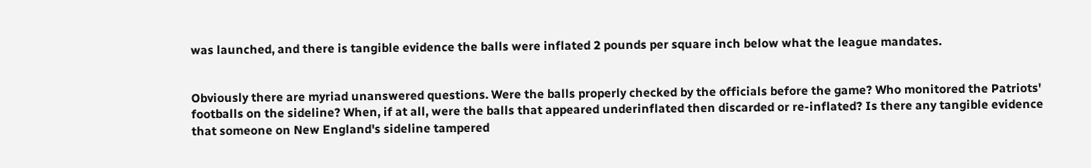was launched, and there is tangible evidence the balls were inflated 2 pounds per square inch below what the league mandates.


Obviously there are myriad unanswered questions. Were the balls properly checked by the officials before the game? Who monitored the Patriots' footballs on the sideline? When, if at all, were the balls that appeared underinflated then discarded or re-inflated? Is there any tangible evidence that someone on New England's sideline tampered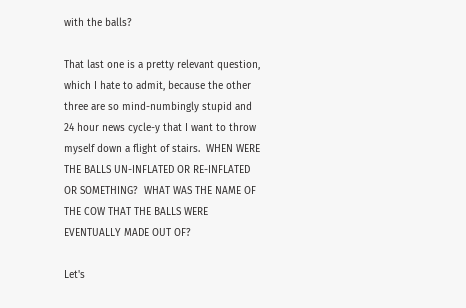with the balls?

That last one is a pretty relevant question, which I hate to admit, because the other three are so mind-numbingly stupid and 24 hour news cycle-y that I want to throw myself down a flight of stairs.  WHEN WERE THE BALLS UN-INFLATED OR RE-INFLATED OR SOMETHING?  WHAT WAS THE NAME OF THE COW THAT THE BALLS WERE EVENTUALLY MADE OUT OF?

Let's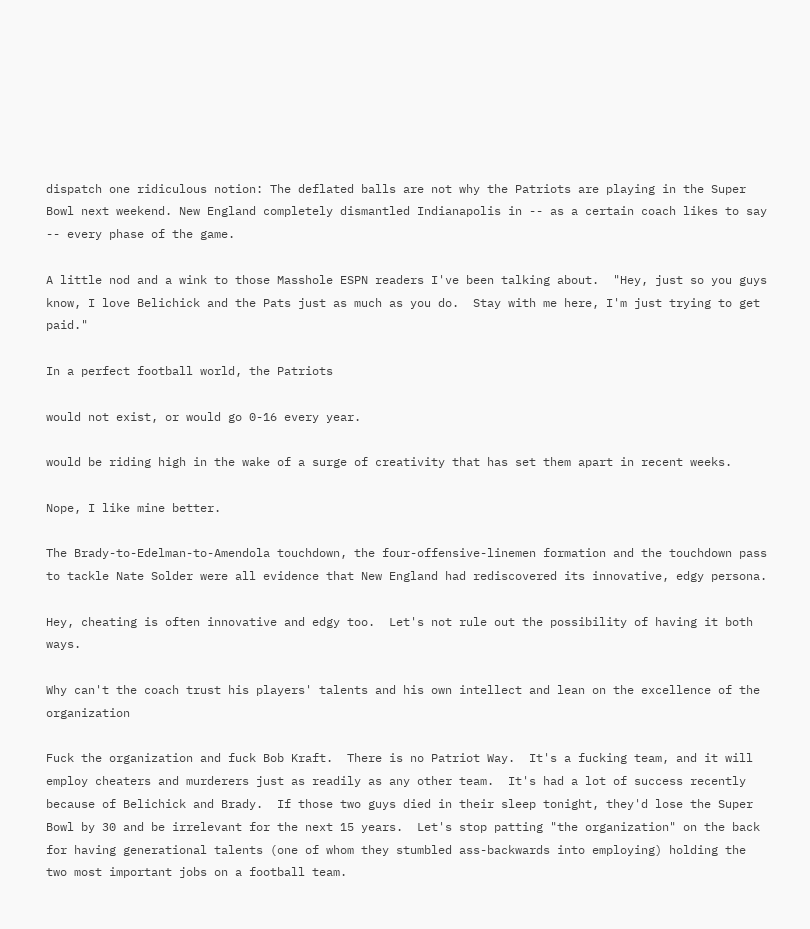dispatch one ridiculous notion: The deflated balls are not why the Patriots are playing in the Super Bowl next weekend. New England completely dismantled Indianapolis in -- as a certain coach likes to say -- every phase of the game.

A little nod and a wink to those Masshole ESPN readers I've been talking about.  "Hey, just so you guys know, I love Belichick and the Pats just as much as you do.  Stay with me here, I'm just trying to get paid."

In a perfect football world, the Patriots

would not exist, or would go 0-16 every year.

would be riding high in the wake of a surge of creativity that has set them apart in recent weeks.

Nope, I like mine better.

The Brady-to-Edelman-to-Amendola touchdown, the four-offensive-linemen formation and the touchdown pass to tackle Nate Solder were all evidence that New England had rediscovered its innovative, edgy persona.

Hey, cheating is often innovative and edgy too.  Let's not rule out the possibility of having it both ways.

Why can't the coach trust his players' talents and his own intellect and lean on the excellence of the organization

Fuck the organization and fuck Bob Kraft.  There is no Patriot Way.  It's a fucking team, and it will employ cheaters and murderers just as readily as any other team.  It's had a lot of success recently because of Belichick and Brady.  If those two guys died in their sleep tonight, they'd lose the Super Bowl by 30 and be irrelevant for the next 15 years.  Let's stop patting "the organization" on the back for having generational talents (one of whom they stumbled ass-backwards into employing) holding the two most important jobs on a football team.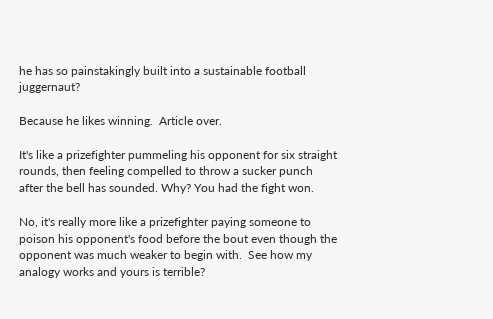he has so painstakingly built into a sustainable football juggernaut?

Because he likes winning.  Article over.

It's like a prizefighter pummeling his opponent for six straight rounds, then feeling compelled to throw a sucker punch after the bell has sounded. Why? You had the fight won.

No, it's really more like a prizefighter paying someone to poison his opponent's food before the bout even though the opponent was much weaker to begin with.  See how my analogy works and yours is terrible?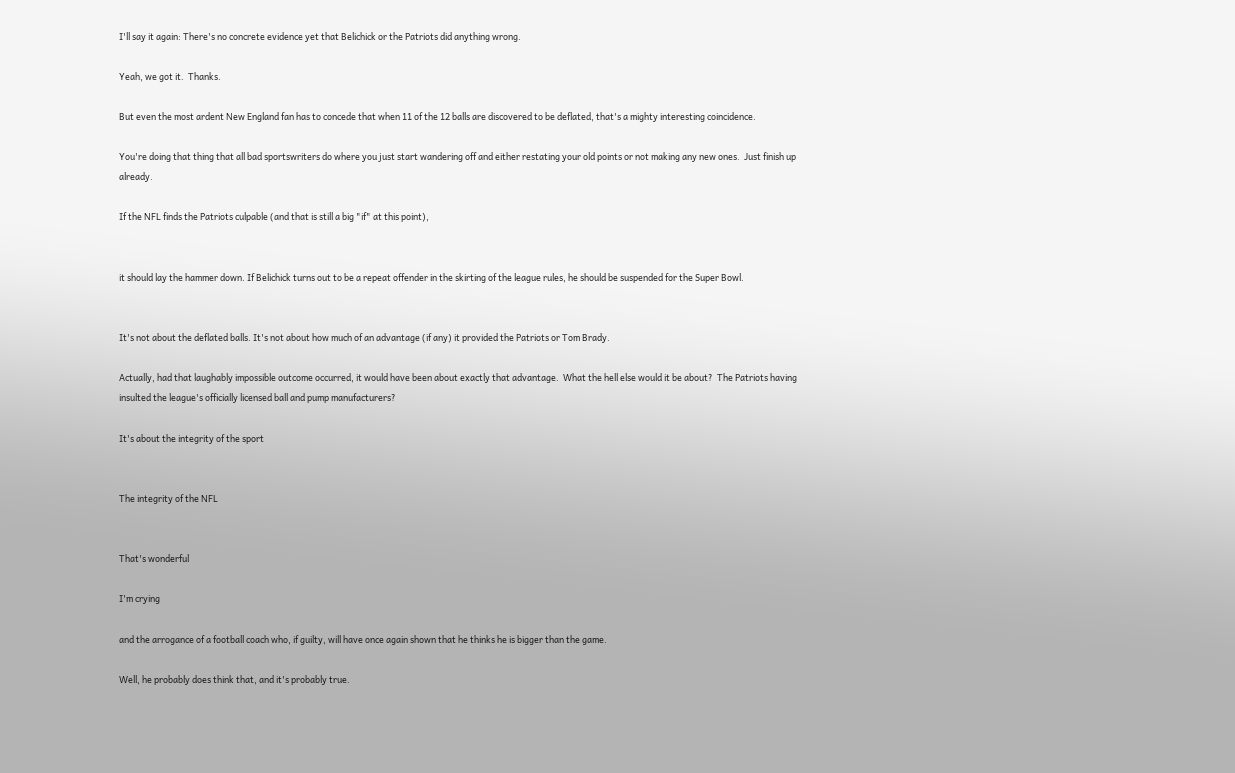I'll say it again: There's no concrete evidence yet that Belichick or the Patriots did anything wrong.

Yeah, we got it.  Thanks.

But even the most ardent New England fan has to concede that when 11 of the 12 balls are discovered to be deflated, that's a mighty interesting coincidence.

You're doing that thing that all bad sportswriters do where you just start wandering off and either restating your old points or not making any new ones.  Just finish up already.

If the NFL finds the Patriots culpable (and that is still a big "if" at this point),


it should lay the hammer down. If Belichick turns out to be a repeat offender in the skirting of the league rules, he should be suspended for the Super Bowl.


It's not about the deflated balls. It's not about how much of an advantage (if any) it provided the Patriots or Tom Brady.

Actually, had that laughably impossible outcome occurred, it would have been about exactly that advantage.  What the hell else would it be about?  The Patriots having insulted the league's officially licensed ball and pump manufacturers?

It's about the integrity of the sport


The integrity of the NFL


That's wonderful

I'm crying

and the arrogance of a football coach who, if guilty, will have once again shown that he thinks he is bigger than the game.

Well, he probably does think that, and it's probably true.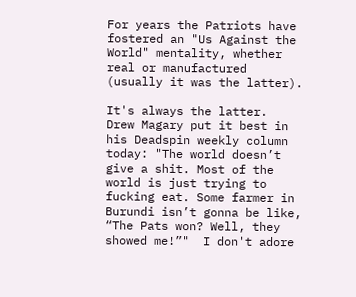For years the Patriots have fostered an "Us Against the World" mentality, whether real or manufactured (usually it was the latter).

It's always the latter.  Drew Magary put it best in his Deadspin weekly column today: "The world doesn’t give a shit. Most of the world is just trying to fucking eat. Some farmer in Burundi isn’t gonna be like, “The Pats won? Well, they showed me!”"  I don't adore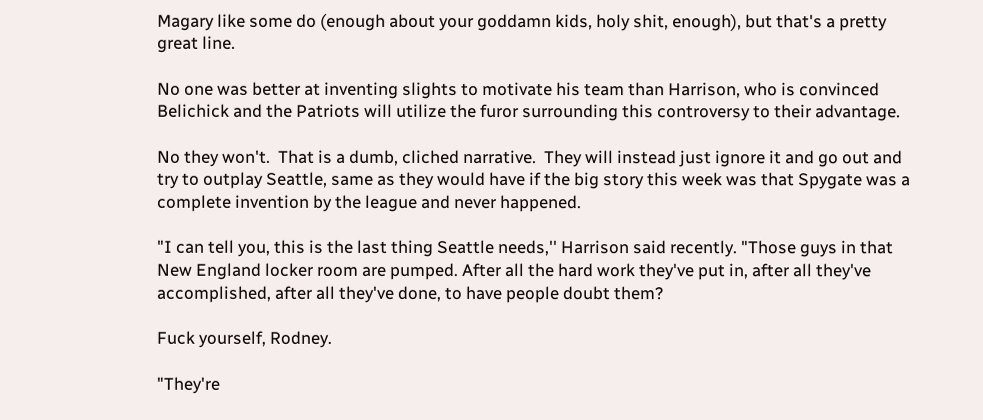Magary like some do (enough about your goddamn kids, holy shit, enough), but that's a pretty great line.

No one was better at inventing slights to motivate his team than Harrison, who is convinced Belichick and the Patriots will utilize the furor surrounding this controversy to their advantage.

No they won't.  That is a dumb, cliched narrative.  They will instead just ignore it and go out and try to outplay Seattle, same as they would have if the big story this week was that Spygate was a complete invention by the league and never happened.

"I can tell you, this is the last thing Seattle needs,'' Harrison said recently. "Those guys in that New England locker room are pumped. After all the hard work they've put in, after all they've accomplished, after all they've done, to have people doubt them?

Fuck yourself, Rodney.

"They're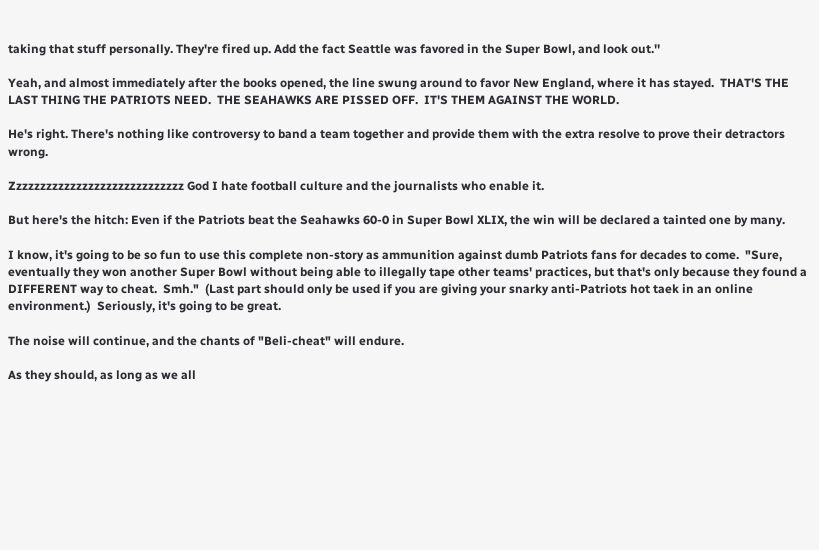taking that stuff personally. They're fired up. Add the fact Seattle was favored in the Super Bowl, and look out.''

Yeah, and almost immediately after the books opened, the line swung around to favor New England, where it has stayed.  THAT'S THE LAST THING THE PATRIOTS NEED.  THE SEAHAWKS ARE PISSED OFF.  IT'S THEM AGAINST THE WORLD.

He's right. There's nothing like controversy to band a team together and provide them with the extra resolve to prove their detractors wrong.

Zzzzzzzzzzzzzzzzzzzzzzzzzzzzz God I hate football culture and the journalists who enable it.

But here's the hitch: Even if the Patriots beat the Seahawks 60-0 in Super Bowl XLIX, the win will be declared a tainted one by many.

I know, it's going to be so fun to use this complete non-story as ammunition against dumb Patriots fans for decades to come.  "Sure, eventually they won another Super Bowl without being able to illegally tape other teams' practices, but that's only because they found a DIFFERENT way to cheat.  Smh."  (Last part should only be used if you are giving your snarky anti-Patriots hot taek in an online environment.)  Seriously, it's going to be great.

The noise will continue, and the chants of "Beli-cheat" will endure.

As they should, as long as we all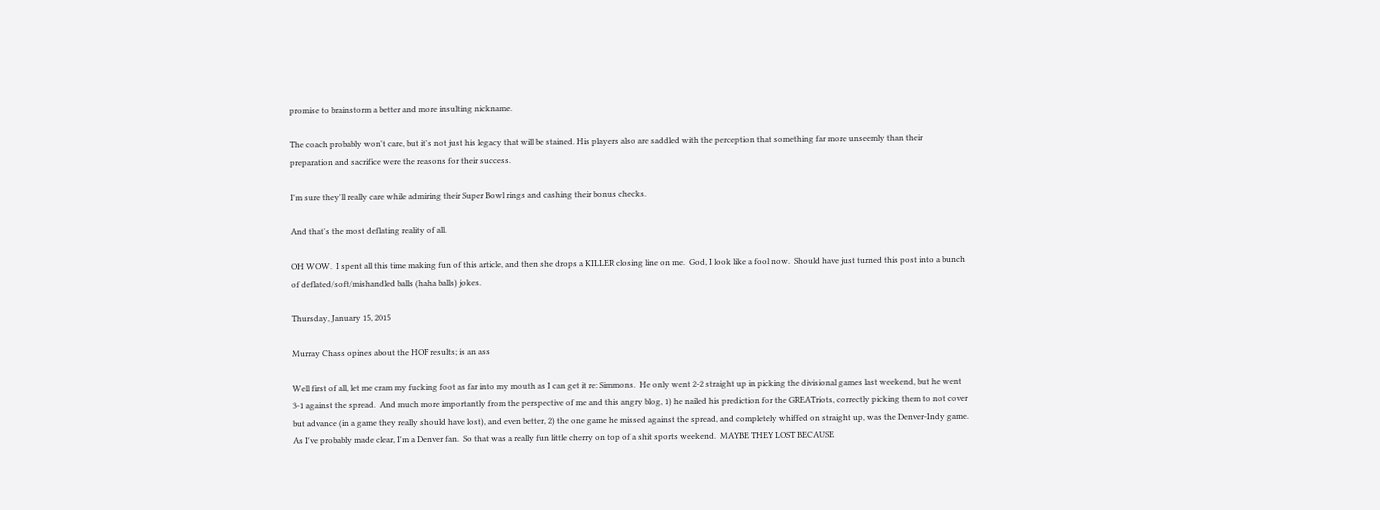promise to brainstorm a better and more insulting nickname.

The coach probably won't care, but it's not just his legacy that will be stained. His players also are saddled with the perception that something far more unseemly than their preparation and sacrifice were the reasons for their success.

I'm sure they'll really care while admiring their Super Bowl rings and cashing their bonus checks.

And that's the most deflating reality of all.

OH WOW.  I spent all this time making fun of this article, and then she drops a KILLER closing line on me.  God, I look like a fool now.  Should have just turned this post into a bunch of deflated/soft/mishandled balls (haha balls) jokes.

Thursday, January 15, 2015

Murray Chass opines about the HOF results; is an ass

Well first of all, let me cram my fucking foot as far into my mouth as I can get it re: Simmons.  He only went 2-2 straight up in picking the divisional games last weekend, but he went 3-1 against the spread.  And much more importantly from the perspective of me and this angry blog, 1) he nailed his prediction for the GREATriots, correctly picking them to not cover but advance (in a game they really should have lost), and even better, 2) the one game he missed against the spread, and completely whiffed on straight up, was the Denver-Indy game.  As I've probably made clear, I'm a Denver fan.  So that was a really fun little cherry on top of a shit sports weekend.  MAYBE THEY LOST BECAUSE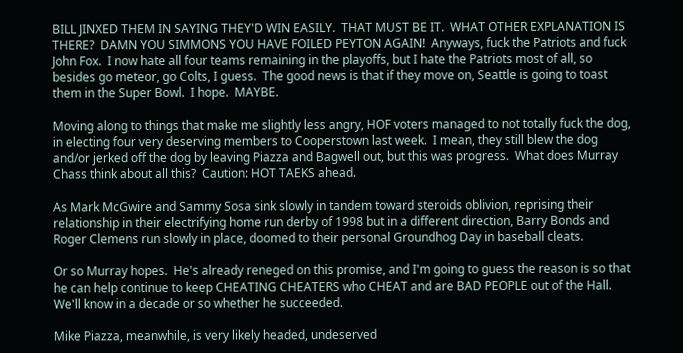BILL JINXED THEM IN SAYING THEY'D WIN EASILY.  THAT MUST BE IT.  WHAT OTHER EXPLANATION IS THERE?  DAMN YOU SIMMONS YOU HAVE FOILED PEYTON AGAIN!  Anyways, fuck the Patriots and fuck John Fox.  I now hate all four teams remaining in the playoffs, but I hate the Patriots most of all, so besides go meteor, go Colts, I guess.  The good news is that if they move on, Seattle is going to toast them in the Super Bowl.  I hope.  MAYBE.

Moving along to things that make me slightly less angry, HOF voters managed to not totally fuck the dog, in electing four very deserving members to Cooperstown last week.  I mean, they still blew the dog and/or jerked off the dog by leaving Piazza and Bagwell out, but this was progress.  What does Murray Chass think about all this?  Caution: HOT TAEKS ahead.

As Mark McGwire and Sammy Sosa sink slowly in tandem toward steroids oblivion, reprising their relationship in their electrifying home run derby of 1998 but in a different direction, Barry Bonds and Roger Clemens run slowly in place, doomed to their personal Groundhog Day in baseball cleats.

Or so Murray hopes.  He's already reneged on this promise, and I'm going to guess the reason is so that he can help continue to keep CHEATING CHEATERS who CHEAT and are BAD PEOPLE out of the Hall.  We'll know in a decade or so whether he succeeded.

Mike Piazza, meanwhile, is very likely headed, undeserved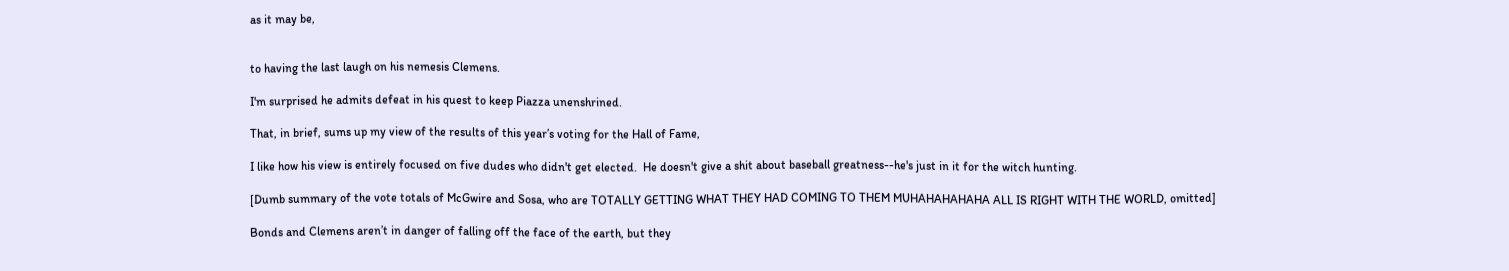as it may be,


to having the last laugh on his nemesis Clemens.

I'm surprised he admits defeat in his quest to keep Piazza unenshrined.

That, in brief, sums up my view of the results of this year’s voting for the Hall of Fame,

I like how his view is entirely focused on five dudes who didn't get elected.  He doesn't give a shit about baseball greatness--he's just in it for the witch hunting.

[Dumb summary of the vote totals of McGwire and Sosa, who are TOTALLY GETTING WHAT THEY HAD COMING TO THEM MUHAHAHAHAHA ALL IS RIGHT WITH THE WORLD, omitted]

Bonds and Clemens aren’t in danger of falling off the face of the earth, but they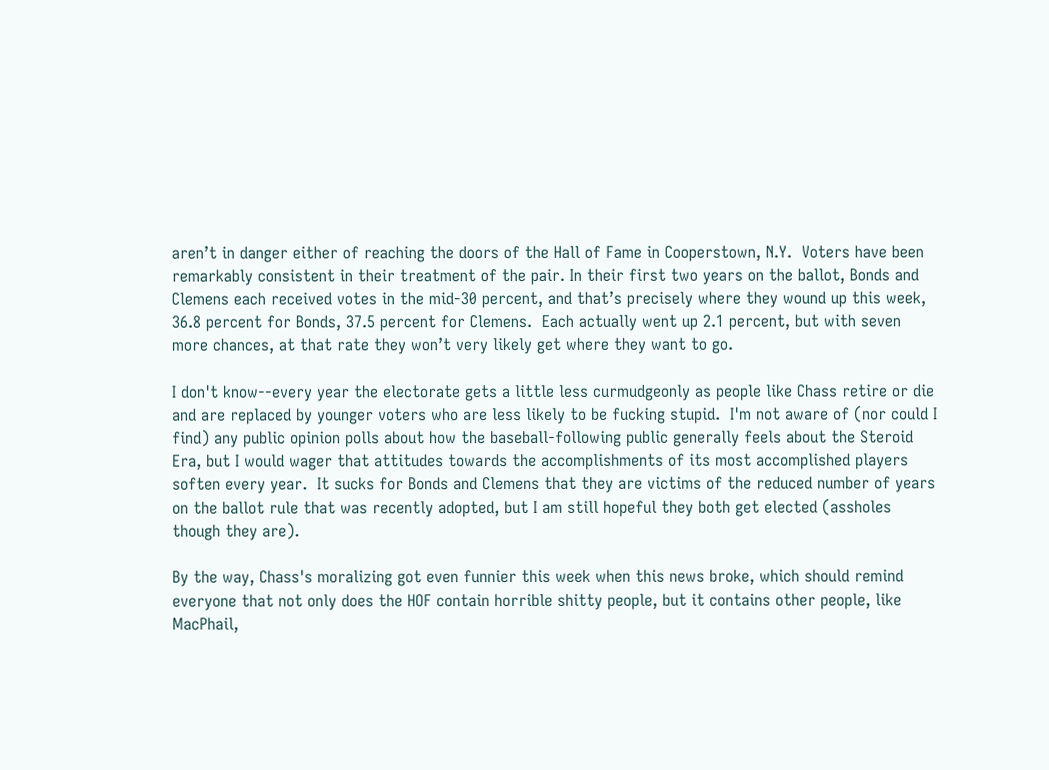aren’t in danger either of reaching the doors of the Hall of Fame in Cooperstown, N.Y.  Voters have been remarkably consistent in their treatment of the pair. In their first two years on the ballot, Bonds and Clemens each received votes in the mid-30 percent, and that’s precisely where they wound up this week, 36.8 percent for Bonds, 37.5 percent for Clemens.  Each actually went up 2.1 percent, but with seven more chances, at that rate they won’t very likely get where they want to go.

I don't know--every year the electorate gets a little less curmudgeonly as people like Chass retire or die and are replaced by younger voters who are less likely to be fucking stupid.  I'm not aware of (nor could I find) any public opinion polls about how the baseball-following public generally feels about the Steroid Era, but I would wager that attitudes towards the accomplishments of its most accomplished players soften every year.  It sucks for Bonds and Clemens that they are victims of the reduced number of years on the ballot rule that was recently adopted, but I am still hopeful they both get elected (assholes though they are).

By the way, Chass's moralizing got even funnier this week when this news broke, which should remind everyone that not only does the HOF contain horrible shitty people, but it contains other people, like MacPhail,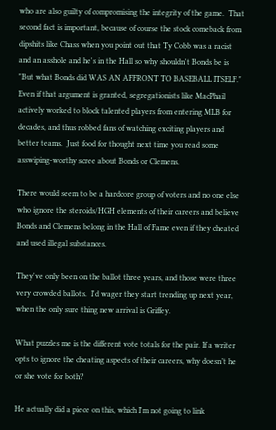who are also guilty of compromising the integrity of the game.  That second fact is important, because of course the stock comeback from dipshits like Chass when you point out that Ty Cobb was a racist and an asshole and he's in the Hall so why shouldn't Bonds be is "But what Bonds did WAS AN AFFRONT TO BASEBALL ITSELF."  Even if that argument is granted, segregationists like MacPhail actively worked to block talented players from entering MLB for decades, and thus robbed fans of watching exciting players and better teams.  Just food for thought next time you read some asswiping-worthy scree about Bonds or Clemens.

There would seem to be a hardcore group of voters and no one else who ignore the steroids/HGH elements of their careers and believe Bonds and Clemens belong in the Hall of Fame even if they cheated and used illegal substances.

They've only been on the ballot three years, and those were three very crowded ballots.  I'd wager they start trending up next year, when the only sure thing new arrival is Griffey.

What puzzles me is the different vote totals for the pair. If a writer opts to ignore the cheating aspects of their careers, why doesn’t he or she vote for both?

He actually did a piece on this, which I'm not going to link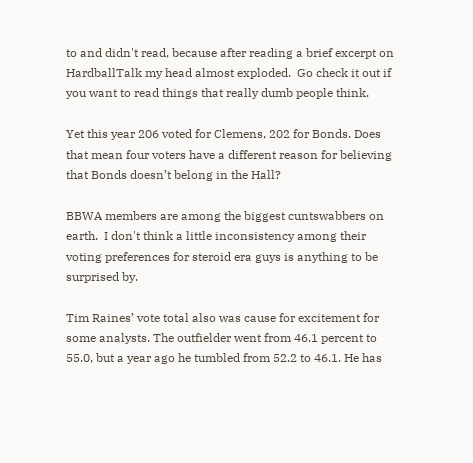to and didn't read, because after reading a brief excerpt on HardballTalk my head almost exploded.  Go check it out if you want to read things that really dumb people think.

Yet this year 206 voted for Clemens, 202 for Bonds. Does that mean four voters have a different reason for believing that Bonds doesn’t belong in the Hall?

BBWA members are among the biggest cuntswabbers on earth.  I don't think a little inconsistency among their voting preferences for steroid era guys is anything to be surprised by.

Tim Raines’ vote total also was cause for excitement for some analysts. The outfielder went from 46.1 percent to 55.0, but a year ago he tumbled from 52.2 to 46.1. He has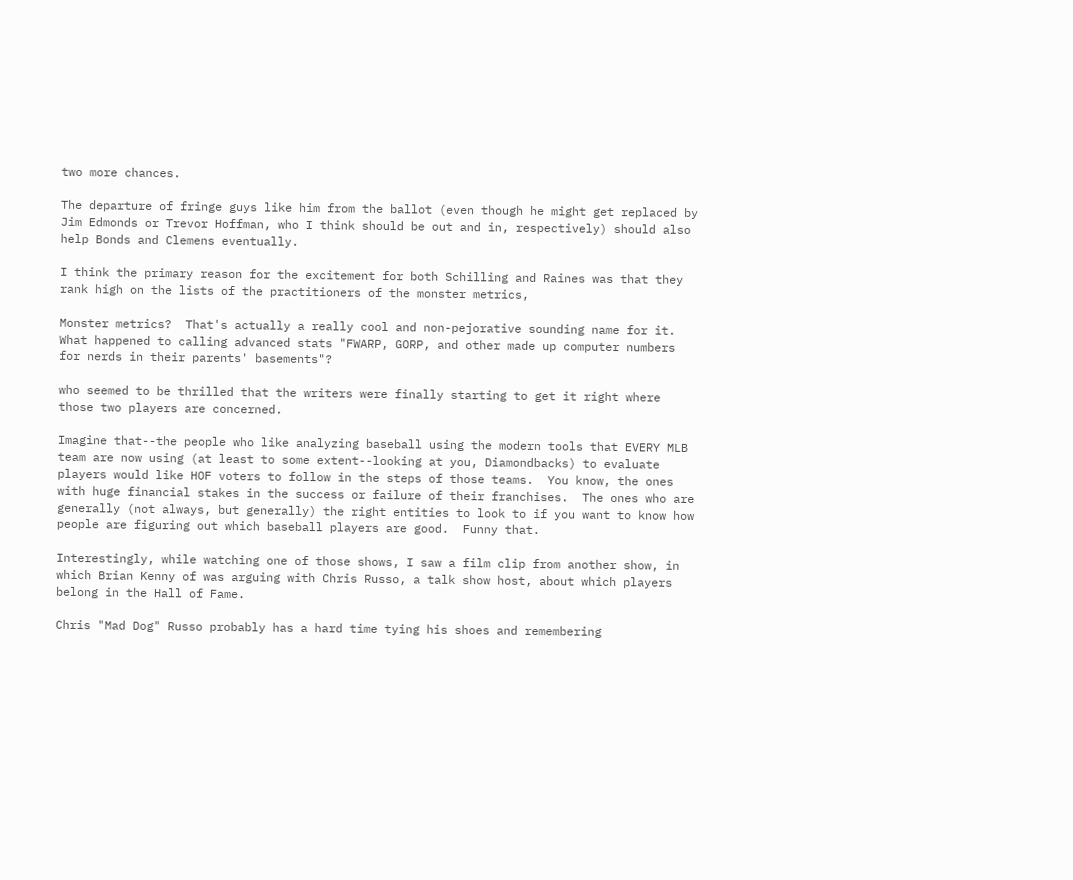two more chances.

The departure of fringe guys like him from the ballot (even though he might get replaced by Jim Edmonds or Trevor Hoffman, who I think should be out and in, respectively) should also help Bonds and Clemens eventually.

I think the primary reason for the excitement for both Schilling and Raines was that they rank high on the lists of the practitioners of the monster metrics,

Monster metrics?  That's actually a really cool and non-pejorative sounding name for it.  What happened to calling advanced stats "FWARP, GORP, and other made up computer numbers for nerds in their parents' basements"?

who seemed to be thrilled that the writers were finally starting to get it right where those two players are concerned.

Imagine that--the people who like analyzing baseball using the modern tools that EVERY MLB team are now using (at least to some extent--looking at you, Diamondbacks) to evaluate players would like HOF voters to follow in the steps of those teams.  You know, the ones with huge financial stakes in the success or failure of their franchises.  The ones who are generally (not always, but generally) the right entities to look to if you want to know how people are figuring out which baseball players are good.  Funny that.

Interestingly, while watching one of those shows, I saw a film clip from another show, in which Brian Kenny of was arguing with Chris Russo, a talk show host, about which players belong in the Hall of Fame.

Chris "Mad Dog" Russo probably has a hard time tying his shoes and remembering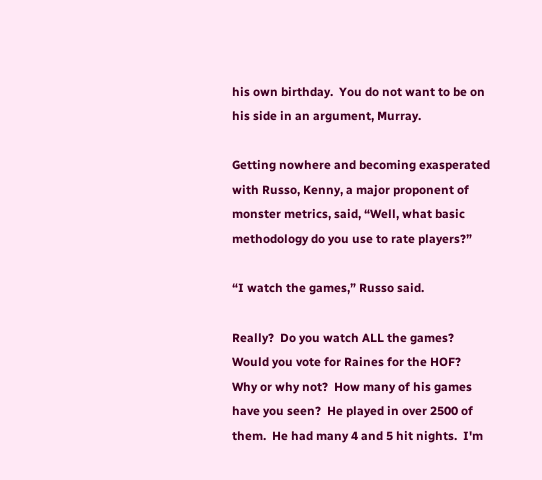his own birthday.  You do not want to be on his side in an argument, Murray.

Getting nowhere and becoming exasperated with Russo, Kenny, a major proponent of monster metrics, said, “Well, what basic methodology do you use to rate players?”

“I watch the games,” Russo said.

Really?  Do you watch ALL the games?  Would you vote for Raines for the HOF?  Why or why not?  How many of his games have you seen?  He played in over 2500 of them.  He had many 4 and 5 hit nights.  I'm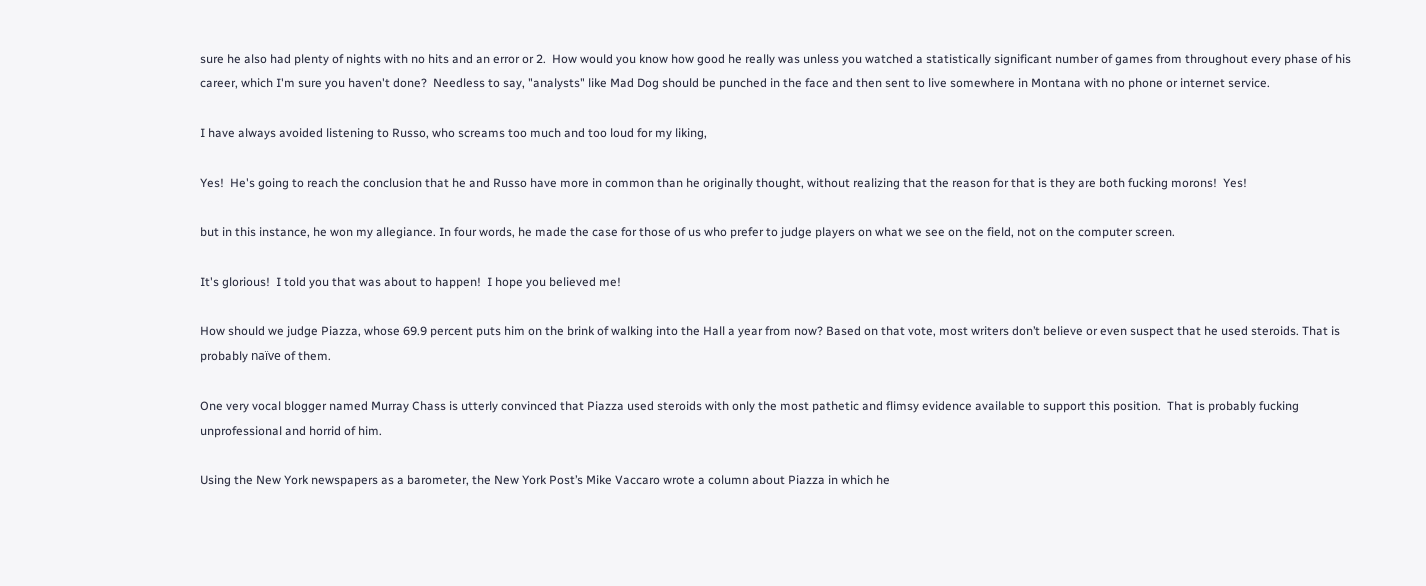sure he also had plenty of nights with no hits and an error or 2.  How would you know how good he really was unless you watched a statistically significant number of games from throughout every phase of his career, which I'm sure you haven't done?  Needless to say, "analysts" like Mad Dog should be punched in the face and then sent to live somewhere in Montana with no phone or internet service.

I have always avoided listening to Russo, who screams too much and too loud for my liking,

Yes!  He's going to reach the conclusion that he and Russo have more in common than he originally thought, without realizing that the reason for that is they are both fucking morons!  Yes!

but in this instance, he won my allegiance. In four words, he made the case for those of us who prefer to judge players on what we see on the field, not on the computer screen.

It's glorious!  I told you that was about to happen!  I hope you believed me!

How should we judge Piazza, whose 69.9 percent puts him on the brink of walking into the Hall a year from now? Based on that vote, most writers don’t believe or even suspect that he used steroids. That is probably naïve of them.

One very vocal blogger named Murray Chass is utterly convinced that Piazza used steroids with only the most pathetic and flimsy evidence available to support this position.  That is probably fucking unprofessional and horrid of him.

Using the New York newspapers as a barometer, the New York Post’s Mike Vaccaro wrote a column about Piazza in which he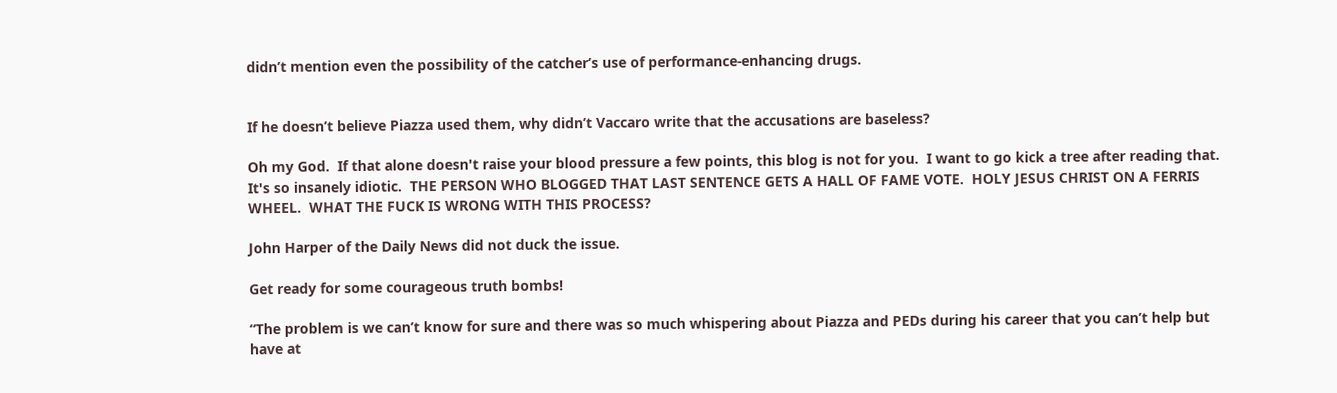didn’t mention even the possibility of the catcher’s use of performance-enhancing drugs.


If he doesn’t believe Piazza used them, why didn’t Vaccaro write that the accusations are baseless?

Oh my God.  If that alone doesn't raise your blood pressure a few points, this blog is not for you.  I want to go kick a tree after reading that.  It's so insanely idiotic.  THE PERSON WHO BLOGGED THAT LAST SENTENCE GETS A HALL OF FAME VOTE.  HOLY JESUS CHRIST ON A FERRIS WHEEL.  WHAT THE FUCK IS WRONG WITH THIS PROCESS?

John Harper of the Daily News did not duck the issue.

Get ready for some courageous truth bombs!

“The problem is we can’t know for sure and there was so much whispering about Piazza and PEDs during his career that you can’t help but have at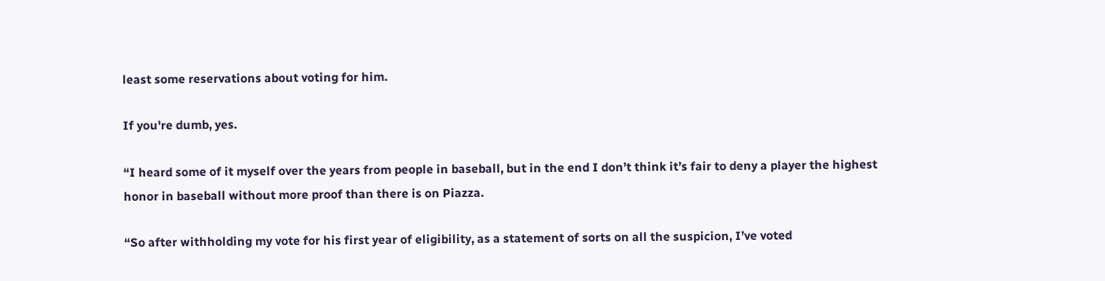least some reservations about voting for him.

If you're dumb, yes.

“I heard some of it myself over the years from people in baseball, but in the end I don’t think it’s fair to deny a player the highest honor in baseball without more proof than there is on Piazza.

“So after withholding my vote for his first year of eligibility, as a statement of sorts on all the suspicion, I’ve voted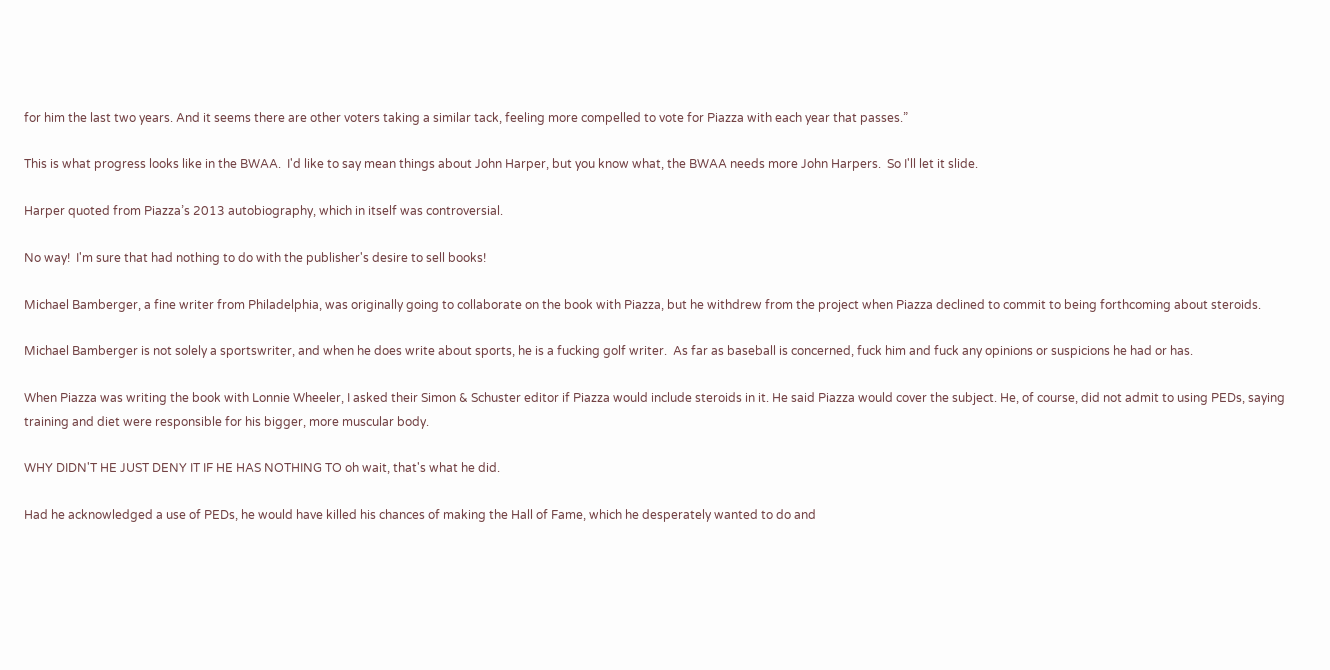for him the last two years. And it seems there are other voters taking a similar tack, feeling more compelled to vote for Piazza with each year that passes.”

This is what progress looks like in the BWAA.  I'd like to say mean things about John Harper, but you know what, the BWAA needs more John Harpers.  So I'll let it slide.

Harper quoted from Piazza’s 2013 autobiography, which in itself was controversial.

No way!  I'm sure that had nothing to do with the publisher's desire to sell books!

Michael Bamberger, a fine writer from Philadelphia, was originally going to collaborate on the book with Piazza, but he withdrew from the project when Piazza declined to commit to being forthcoming about steroids.

Michael Bamberger is not solely a sportswriter, and when he does write about sports, he is a fucking golf writer.  As far as baseball is concerned, fuck him and fuck any opinions or suspicions he had or has.

When Piazza was writing the book with Lonnie Wheeler, I asked their Simon & Schuster editor if Piazza would include steroids in it. He said Piazza would cover the subject. He, of course, did not admit to using PEDs, saying training and diet were responsible for his bigger, more muscular body.

WHY DIDN'T HE JUST DENY IT IF HE HAS NOTHING TO oh wait, that's what he did.

Had he acknowledged a use of PEDs, he would have killed his chances of making the Hall of Fame, which he desperately wanted to do and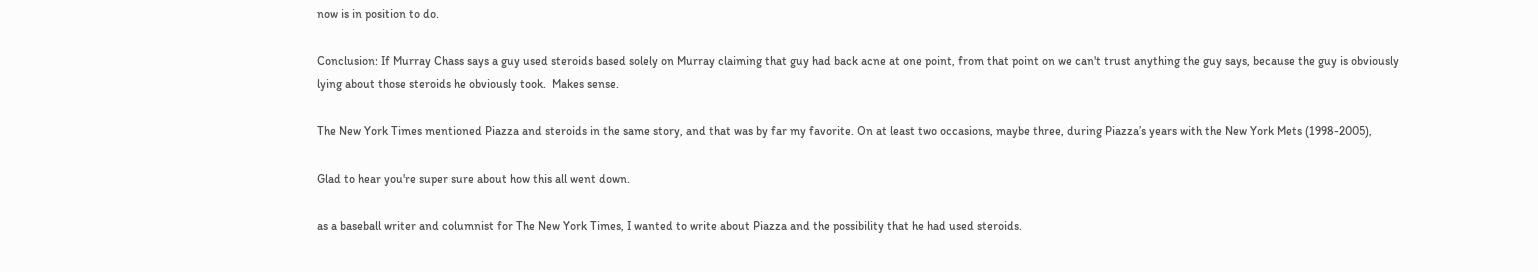now is in position to do.

Conclusion: If Murray Chass says a guy used steroids based solely on Murray claiming that guy had back acne at one point, from that point on we can't trust anything the guy says, because the guy is obviously lying about those steroids he obviously took.  Makes sense.

The New York Times mentioned Piazza and steroids in the same story, and that was by far my favorite. On at least two occasions, maybe three, during Piazza’s years with the New York Mets (1998-2005),

Glad to hear you're super sure about how this all went down.

as a baseball writer and columnist for The New York Times, I wanted to write about Piazza and the possibility that he had used steroids.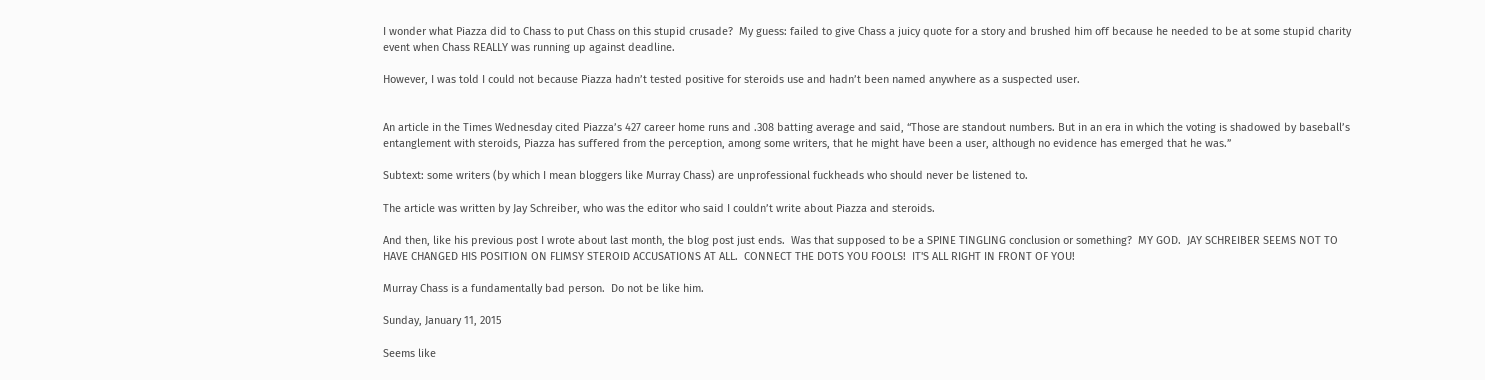I wonder what Piazza did to Chass to put Chass on this stupid crusade?  My guess: failed to give Chass a juicy quote for a story and brushed him off because he needed to be at some stupid charity event when Chass REALLY was running up against deadline.

However, I was told I could not because Piazza hadn’t tested positive for steroids use and hadn’t been named anywhere as a suspected user.


An article in the Times Wednesday cited Piazza’s 427 career home runs and .308 batting average and said, “Those are standout numbers. But in an era in which the voting is shadowed by baseball’s entanglement with steroids, Piazza has suffered from the perception, among some writers, that he might have been a user, although no evidence has emerged that he was.”

Subtext: some writers (by which I mean bloggers like Murray Chass) are unprofessional fuckheads who should never be listened to.

The article was written by Jay Schreiber, who was the editor who said I couldn’t write about Piazza and steroids.

And then, like his previous post I wrote about last month, the blog post just ends.  Was that supposed to be a SPINE TINGLING conclusion or something?  MY GOD.  JAY SCHREIBER SEEMS NOT TO HAVE CHANGED HIS POSITION ON FLIMSY STEROID ACCUSATIONS AT ALL.  CONNECT THE DOTS YOU FOOLS!  IT'S ALL RIGHT IN FRONT OF YOU!

Murray Chass is a fundamentally bad person.  Do not be like him.

Sunday, January 11, 2015

Seems like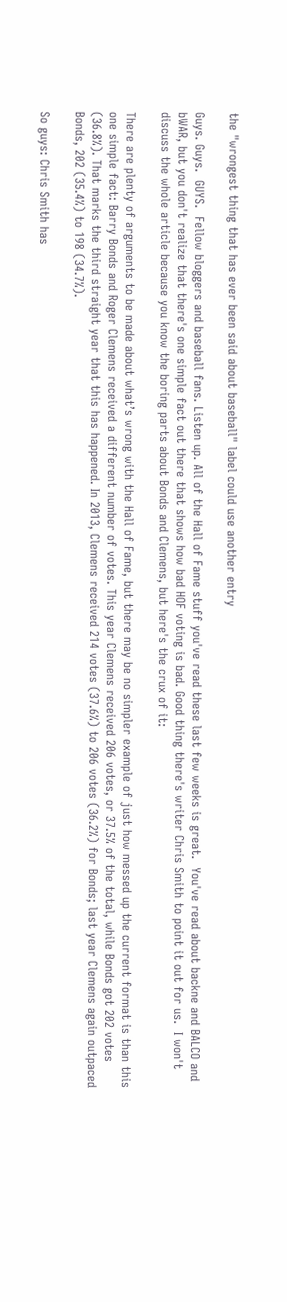the "wrongest thing that has ever been said about baseball" label could use another entry

Guys. Guys.  GUYS.  Fellow bloggers and baseball fans. Listen up. All of the Hall of Fame stuff you've read these last few weeks is great.  You've read about backne and BALCO and bWAR, but you don't realize that there's one simple fact out there that shows how bad HOF voting is bad. Good thing there's writer Chris Smith to point it out for us.  I won't discuss the whole article because you know the boring parts about Bonds and Clemens, but here's the crux of it:

There are plenty of arguments to be made about what’s wrong with the Hall of Fame, but there may be no simpler example of just how messed up the current format is than this one simple fact: Barry Bonds and Roger Clemens received a different number of votes. This year Clemens received 206 votes, or 37.5% of the total, while Bonds got 202 votes (36.8%). That marks the third straight year that this has happened. In 2013, Clemens received 214 votes (37.6%) to 206 votes (36.2%) for Bonds; last year Clemens again outpaced Bonds, 202 (35.4%) to 198 (34.7%).

So guys: Chris Smith has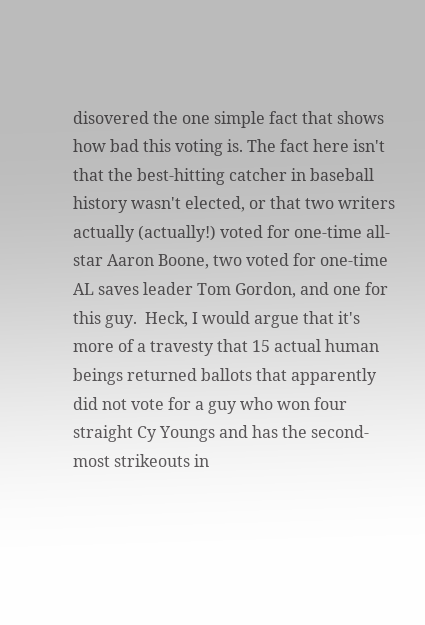disovered the one simple fact that shows how bad this voting is. The fact here isn't that the best-hitting catcher in baseball history wasn't elected, or that two writers actually (actually!) voted for one-time all-star Aaron Boone, two voted for one-time AL saves leader Tom Gordon, and one for this guy.  Heck, I would argue that it's more of a travesty that 15 actual human beings returned ballots that apparently did not vote for a guy who won four straight Cy Youngs and has the second-most strikeouts in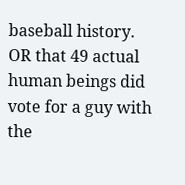baseball history.  OR that 49 actual human beings did vote for a guy with the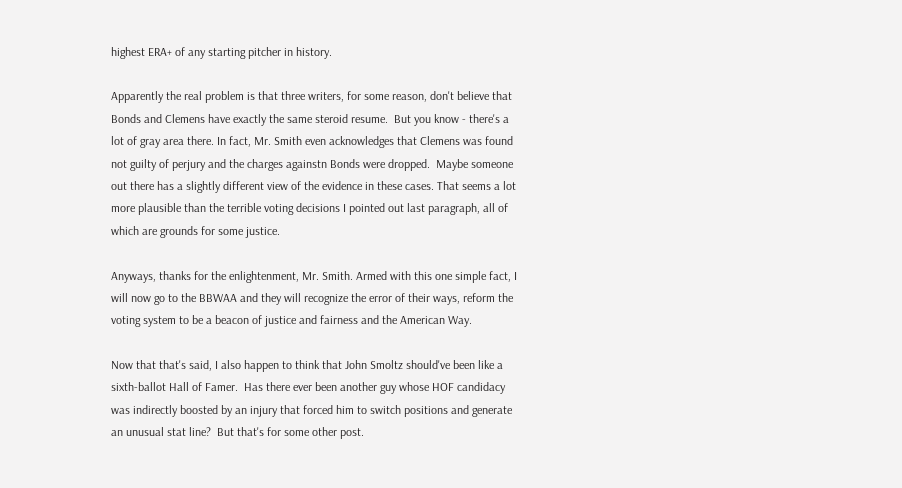highest ERA+ of any starting pitcher in history.

Apparently the real problem is that three writers, for some reason, don't believe that Bonds and Clemens have exactly the same steroid resume.  But you know - there's a lot of gray area there. In fact, Mr. Smith even acknowledges that Clemens was found not guilty of perjury and the charges againstn Bonds were dropped.  Maybe someone out there has a slightly different view of the evidence in these cases. That seems a lot more plausible than the terrible voting decisions I pointed out last paragraph, all of which are grounds for some justice.

Anyways, thanks for the enlightenment, Mr. Smith. Armed with this one simple fact, I will now go to the BBWAA and they will recognize the error of their ways, reform the voting system to be a beacon of justice and fairness and the American Way.

Now that that's said, I also happen to think that John Smoltz should've been like a sixth-ballot Hall of Famer.  Has there ever been another guy whose HOF candidacy was indirectly boosted by an injury that forced him to switch positions and generate an unusual stat line?  But that's for some other post.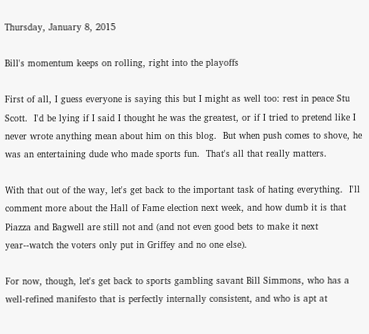Thursday, January 8, 2015

Bill's momentum keeps on rolling, right into the playoffs

First of all, I guess everyone is saying this but I might as well too: rest in peace Stu Scott.  I'd be lying if I said I thought he was the greatest, or if I tried to pretend like I never wrote anything mean about him on this blog.  But when push comes to shove, he was an entertaining dude who made sports fun.  That's all that really matters.

With that out of the way, let's get back to the important task of hating everything.  I'll comment more about the Hall of Fame election next week, and how dumb it is that Piazza and Bagwell are still not and (and not even good bets to make it next year--watch the voters only put in Griffey and no one else).

For now, though, let's get back to sports gambling savant Bill Simmons, who has a well-refined manifesto that is perfectly internally consistent, and who is apt at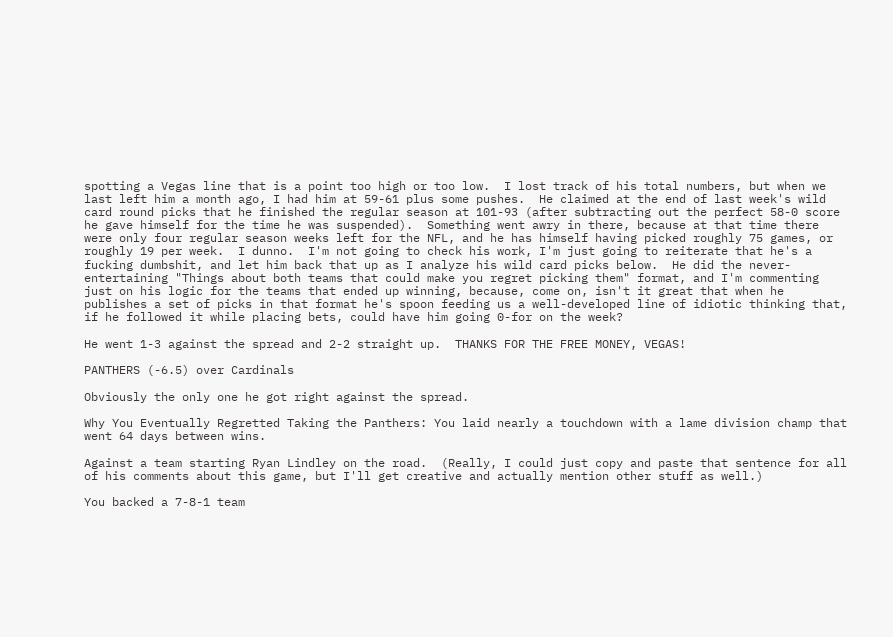spotting a Vegas line that is a point too high or too low.  I lost track of his total numbers, but when we last left him a month ago, I had him at 59-61 plus some pushes.  He claimed at the end of last week's wild card round picks that he finished the regular season at 101-93 (after subtracting out the perfect 58-0 score he gave himself for the time he was suspended).  Something went awry in there, because at that time there were only four regular season weeks left for the NFL, and he has himself having picked roughly 75 games, or roughly 19 per week.  I dunno.  I'm not going to check his work, I'm just going to reiterate that he's a fucking dumbshit, and let him back that up as I analyze his wild card picks below.  He did the never-entertaining "Things about both teams that could make you regret picking them" format, and I'm commenting just on his logic for the teams that ended up winning, because, come on, isn't it great that when he publishes a set of picks in that format he's spoon feeding us a well-developed line of idiotic thinking that, if he followed it while placing bets, could have him going 0-for on the week?

He went 1-3 against the spread and 2-2 straight up.  THANKS FOR THE FREE MONEY, VEGAS!

PANTHERS (-6.5) over Cardinals

Obviously the only one he got right against the spread.

Why You Eventually Regretted Taking the Panthers: You laid nearly a touchdown with a lame division champ that went 64 days between wins.

Against a team starting Ryan Lindley on the road.  (Really, I could just copy and paste that sentence for all of his comments about this game, but I'll get creative and actually mention other stuff as well.)

You backed a 7-8-1 team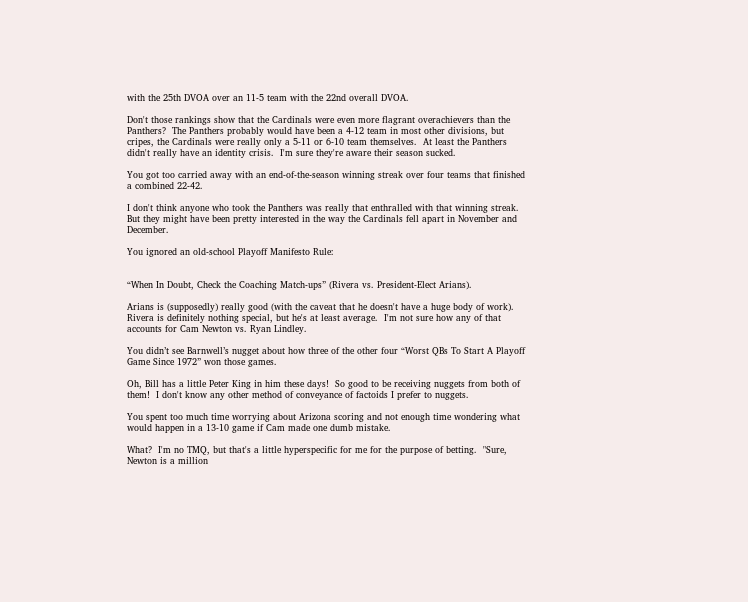with the 25th DVOA over an 11-5 team with the 22nd overall DVOA.

Don't those rankings show that the Cardinals were even more flagrant overachievers than the Panthers?  The Panthers probably would have been a 4-12 team in most other divisions, but cripes, the Cardinals were really only a 5-11 or 6-10 team themselves.  At least the Panthers didn't really have an identity crisis.  I'm sure they're aware their season sucked.

You got too carried away with an end-of-the-season winning streak over four teams that finished a combined 22-42.

I don't think anyone who took the Panthers was really that enthralled with that winning streak.  But they might have been pretty interested in the way the Cardinals fell apart in November and December.

You ignored an old-school Playoff Manifesto Rule:


“When In Doubt, Check the Coaching Match-ups” (Rivera vs. President-Elect Arians).

Arians is (supposedly) really good (with the caveat that he doesn't have a huge body of work).  Rivera is definitely nothing special, but he's at least average.  I'm not sure how any of that accounts for Cam Newton vs. Ryan Lindley.

You didn’t see Barnwell’s nugget about how three of the other four “Worst QBs To Start A Playoff Game Since 1972” won those games.

Oh, Bill has a little Peter King in him these days!  So good to be receiving nuggets from both of them!  I don't know any other method of conveyance of factoids I prefer to nuggets.

You spent too much time worrying about Arizona scoring and not enough time wondering what would happen in a 13-10 game if Cam made one dumb mistake.

What?  I'm no TMQ, but that's a little hyperspecific for me for the purpose of betting.  "Sure, Newton is a million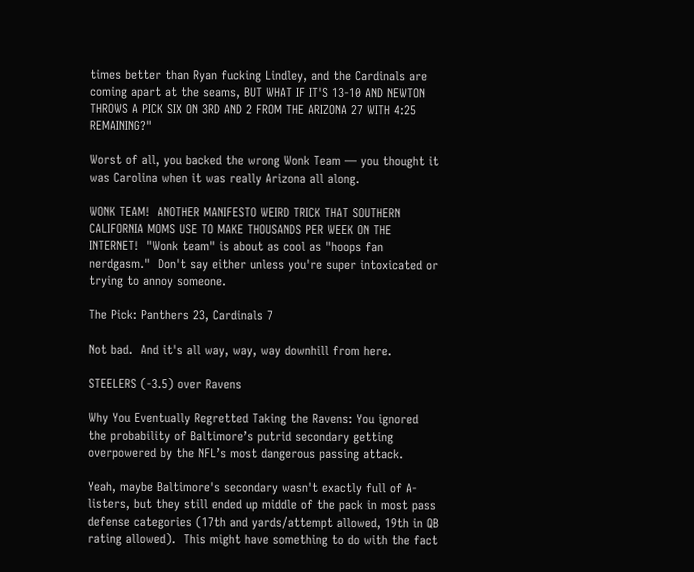times better than Ryan fucking Lindley, and the Cardinals are coming apart at the seams, BUT WHAT IF IT'S 13-10 AND NEWTON THROWS A PICK SIX ON 3RD AND 2 FROM THE ARIZONA 27 WITH 4:25 REMAINING?"

Worst of all, you backed the wrong Wonk Team — you thought it was Carolina when it was really Arizona all along.

WONK TEAM!  ANOTHER MANIFESTO WEIRD TRICK THAT SOUTHERN CALIFORNIA MOMS USE TO MAKE THOUSANDS PER WEEK ON THE INTERNET!  "Wonk team" is about as cool as "hoops fan nerdgasm."  Don't say either unless you're super intoxicated or trying to annoy someone.

The Pick: Panthers 23, Cardinals 7

Not bad.  And it's all way, way, way downhill from here.

STEELERS (-3.5) over Ravens

Why You Eventually Regretted Taking the Ravens: You ignored the probability of Baltimore’s putrid secondary getting overpowered by the NFL’s most dangerous passing attack.

Yeah, maybe Baltimore's secondary wasn't exactly full of A-listers, but they still ended up middle of the pack in most pass defense categories (17th and yards/attempt allowed, 19th in QB rating allowed).  This might have something to do with the fact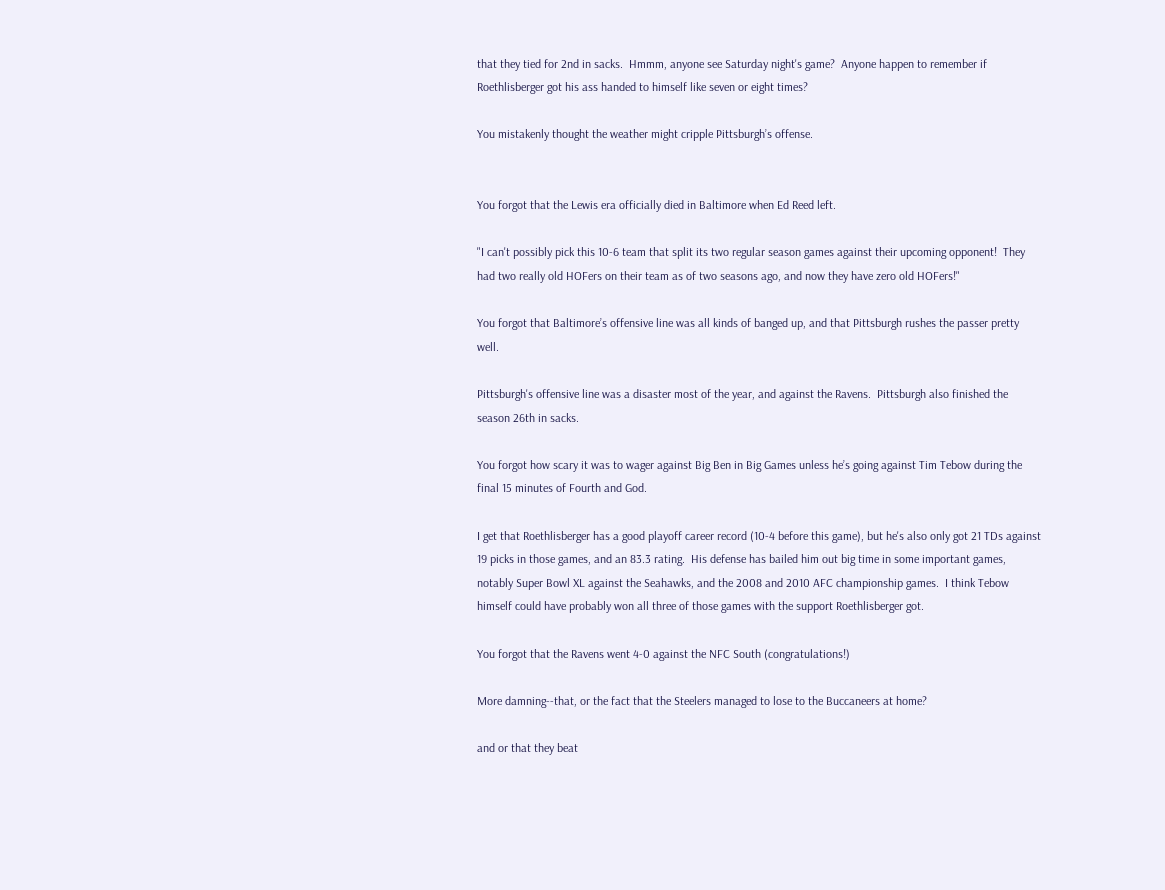that they tied for 2nd in sacks.  Hmmm, anyone see Saturday night's game?  Anyone happen to remember if Roethlisberger got his ass handed to himself like seven or eight times?

You mistakenly thought the weather might cripple Pittsburgh’s offense.


You forgot that the Lewis era officially died in Baltimore when Ed Reed left.

"I can't possibly pick this 10-6 team that split its two regular season games against their upcoming opponent!  They had two really old HOFers on their team as of two seasons ago, and now they have zero old HOFers!"

You forgot that Baltimore’s offensive line was all kinds of banged up, and that Pittsburgh rushes the passer pretty well.

Pittsburgh's offensive line was a disaster most of the year, and against the Ravens.  Pittsburgh also finished the season 26th in sacks.

You forgot how scary it was to wager against Big Ben in Big Games unless he’s going against Tim Tebow during the final 15 minutes of Fourth and God.

I get that Roethlisberger has a good playoff career record (10-4 before this game), but he's also only got 21 TDs against 19 picks in those games, and an 83.3 rating.  His defense has bailed him out big time in some important games, notably Super Bowl XL against the Seahawks, and the 2008 and 2010 AFC championship games.  I think Tebow himself could have probably won all three of those games with the support Roethlisberger got.

You forgot that the Ravens went 4-0 against the NFC South (congratulations!)

More damning--that, or the fact that the Steelers managed to lose to the Buccaneers at home?

and or that they beat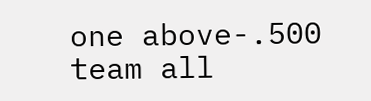one above-.500 team all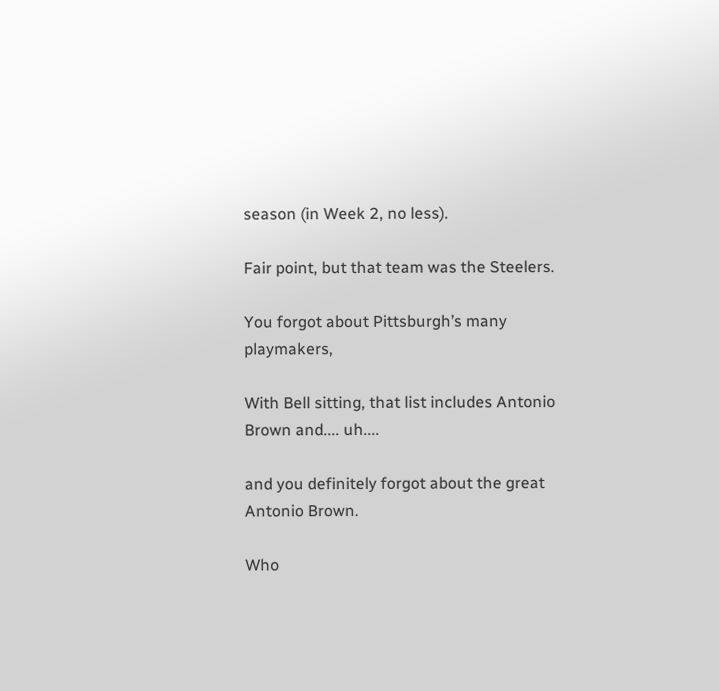season (in Week 2, no less).

Fair point, but that team was the Steelers.

You forgot about Pittsburgh’s many playmakers,

With Bell sitting, that list includes Antonio Brown and.... uh....

and you definitely forgot about the great Antonio Brown.

Who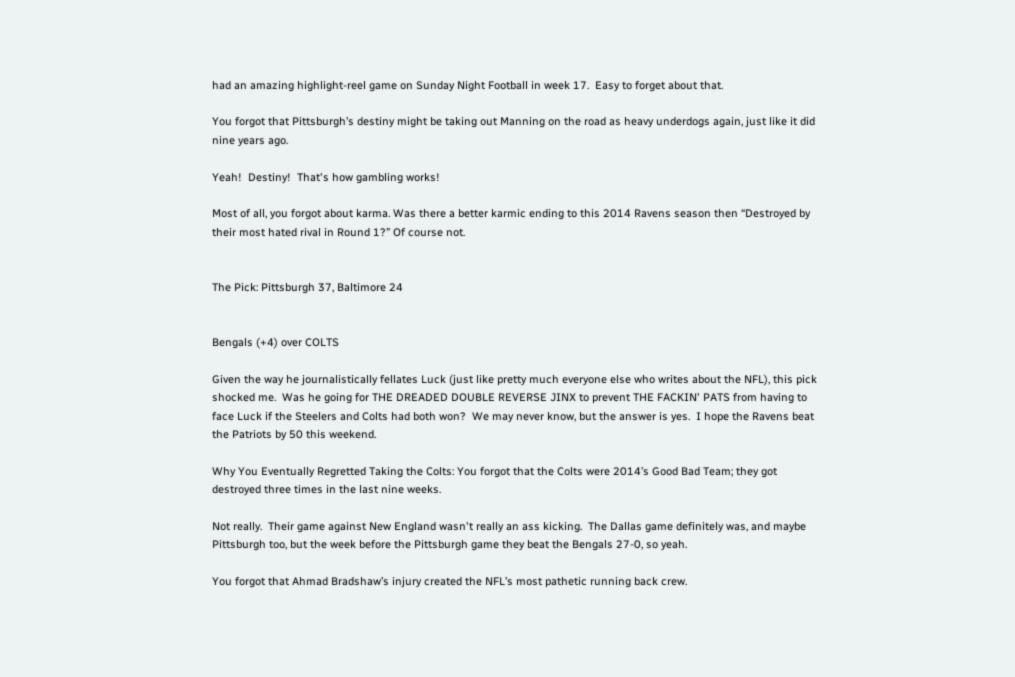had an amazing highlight-reel game on Sunday Night Football in week 17.  Easy to forget about that.

You forgot that Pittsburgh’s destiny might be taking out Manning on the road as heavy underdogs again, just like it did nine years ago.

Yeah!  Destiny!  That's how gambling works!

Most of all, you forgot about karma. Was there a better karmic ending to this 2014 Ravens season then “Destroyed by their most hated rival in Round 1?” Of course not.


The Pick: Pittsburgh 37, Baltimore 24


Bengals (+4) over COLTS

Given the way he journalistically fellates Luck (just like pretty much everyone else who writes about the NFL), this pick shocked me.  Was he going for THE DREADED DOUBLE REVERSE JINX to prevent THE FACKIN' PATS from having to face Luck if the Steelers and Colts had both won?  We may never know, but the answer is yes.  I hope the Ravens beat the Patriots by 50 this weekend.

Why You Eventually Regretted Taking the Colts: You forgot that the Colts were 2014’s Good Bad Team; they got destroyed three times in the last nine weeks.

Not really.  Their game against New England wasn't really an ass kicking.  The Dallas game definitely was, and maybe Pittsburgh too, but the week before the Pittsburgh game they beat the Bengals 27-0, so yeah.

You forgot that Ahmad Bradshaw’s injury created the NFL’s most pathetic running back crew.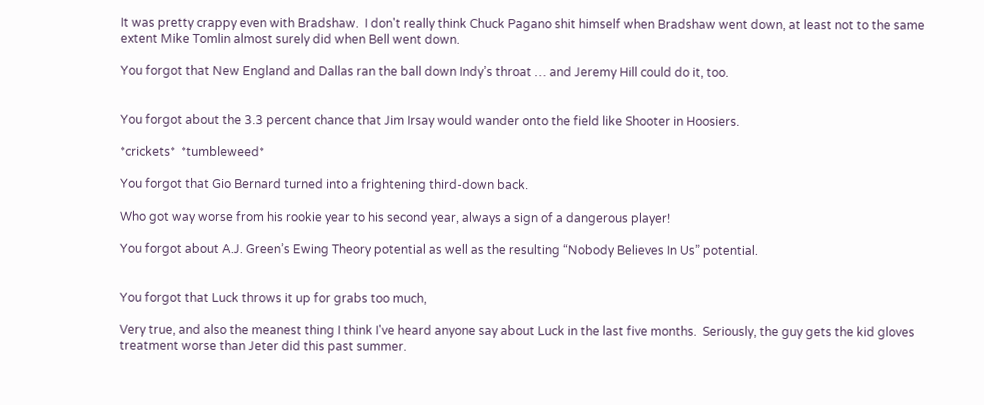It was pretty crappy even with Bradshaw.  I don't really think Chuck Pagano shit himself when Bradshaw went down, at least not to the same extent Mike Tomlin almost surely did when Bell went down.

You forgot that New England and Dallas ran the ball down Indy’s throat … and Jeremy Hill could do it, too.


You forgot about the 3.3 percent chance that Jim Irsay would wander onto the field like Shooter in Hoosiers.

*crickets*  *tumbleweed*

You forgot that Gio Bernard turned into a frightening third-down back.

Who got way worse from his rookie year to his second year, always a sign of a dangerous player!

You forgot about A.J. Green’s Ewing Theory potential as well as the resulting “Nobody Believes In Us” potential.


You forgot that Luck throws it up for grabs too much,

Very true, and also the meanest thing I think I've heard anyone say about Luck in the last five months.  Seriously, the guy gets the kid gloves treatment worse than Jeter did this past summer.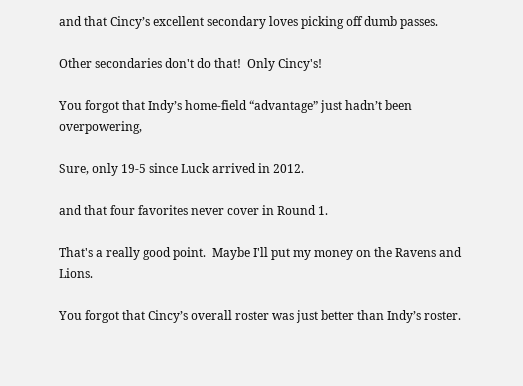and that Cincy’s excellent secondary loves picking off dumb passes.

Other secondaries don't do that!  Only Cincy's!

You forgot that Indy’s home-field “advantage” just hadn’t been overpowering,

Sure, only 19-5 since Luck arrived in 2012.

and that four favorites never cover in Round 1.

That's a really good point.  Maybe I'll put my money on the Ravens and Lions.

You forgot that Cincy’s overall roster was just better than Indy’s roster.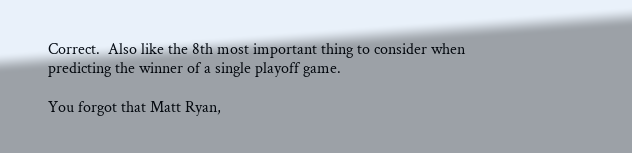Correct.  Also like the 8th most important thing to consider when predicting the winner of a single playoff game.

You forgot that Matt Ryan,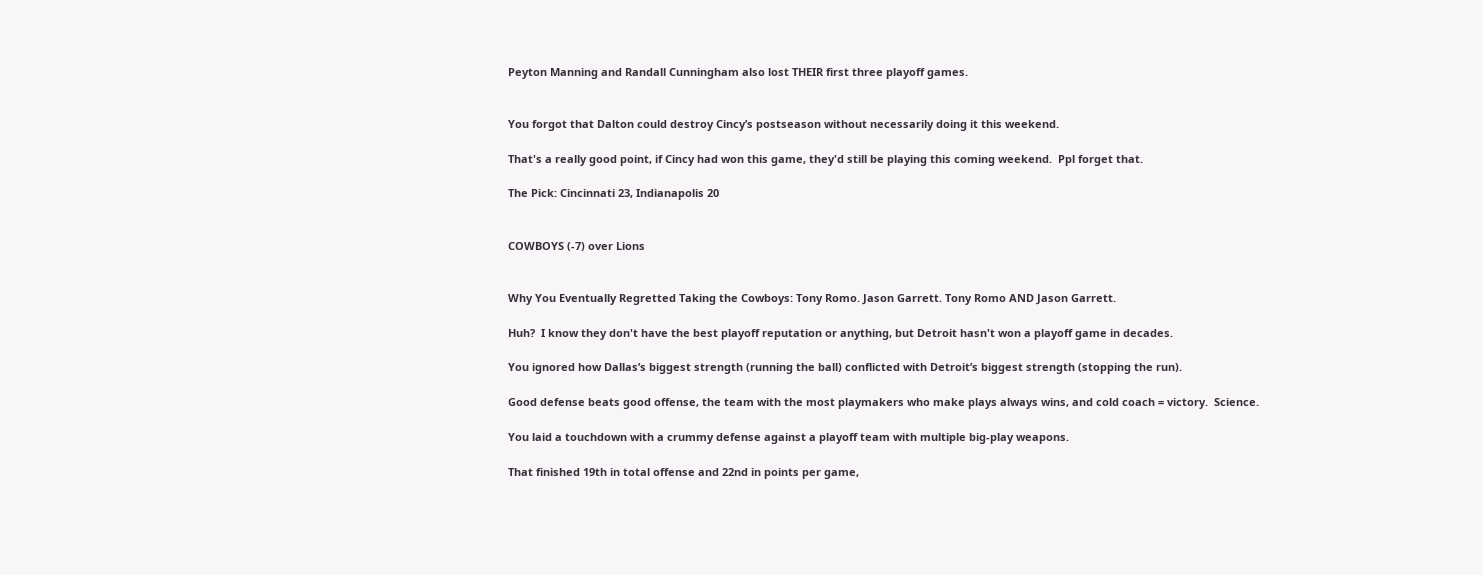Peyton Manning and Randall Cunningham also lost THEIR first three playoff games.


You forgot that Dalton could destroy Cincy’s postseason without necessarily doing it this weekend.

That's a really good point, if Cincy had won this game, they'd still be playing this coming weekend.  Ppl forget that.

The Pick: Cincinnati 23, Indianapolis 20


COWBOYS (-7) over Lions


Why You Eventually Regretted Taking the Cowboys: Tony Romo. Jason Garrett. Tony Romo AND Jason Garrett.

Huh?  I know they don't have the best playoff reputation or anything, but Detroit hasn't won a playoff game in decades.

You ignored how Dallas’s biggest strength (running the ball) conflicted with Detroit’s biggest strength (stopping the run).

Good defense beats good offense, the team with the most playmakers who make plays always wins, and cold coach = victory.  Science.

You laid a touchdown with a crummy defense against a playoff team with multiple big-play weapons.

That finished 19th in total offense and 22nd in points per game,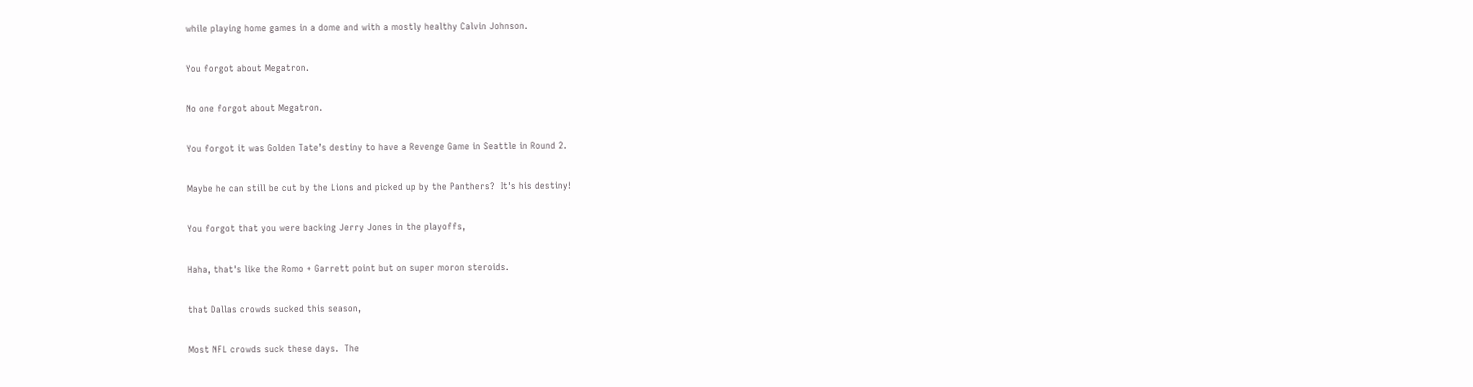while playing home games in a dome and with a mostly healthy Calvin Johnson.

You forgot about Megatron.

No one forgot about Megatron.

You forgot it was Golden Tate’s destiny to have a Revenge Game in Seattle in Round 2.

Maybe he can still be cut by the Lions and picked up by the Panthers?  It's his destiny!

You forgot that you were backing Jerry Jones in the playoffs,

Haha, that's like the Romo + Garrett point but on super moron steroids.

that Dallas crowds sucked this season,

Most NFL crowds suck these days.  The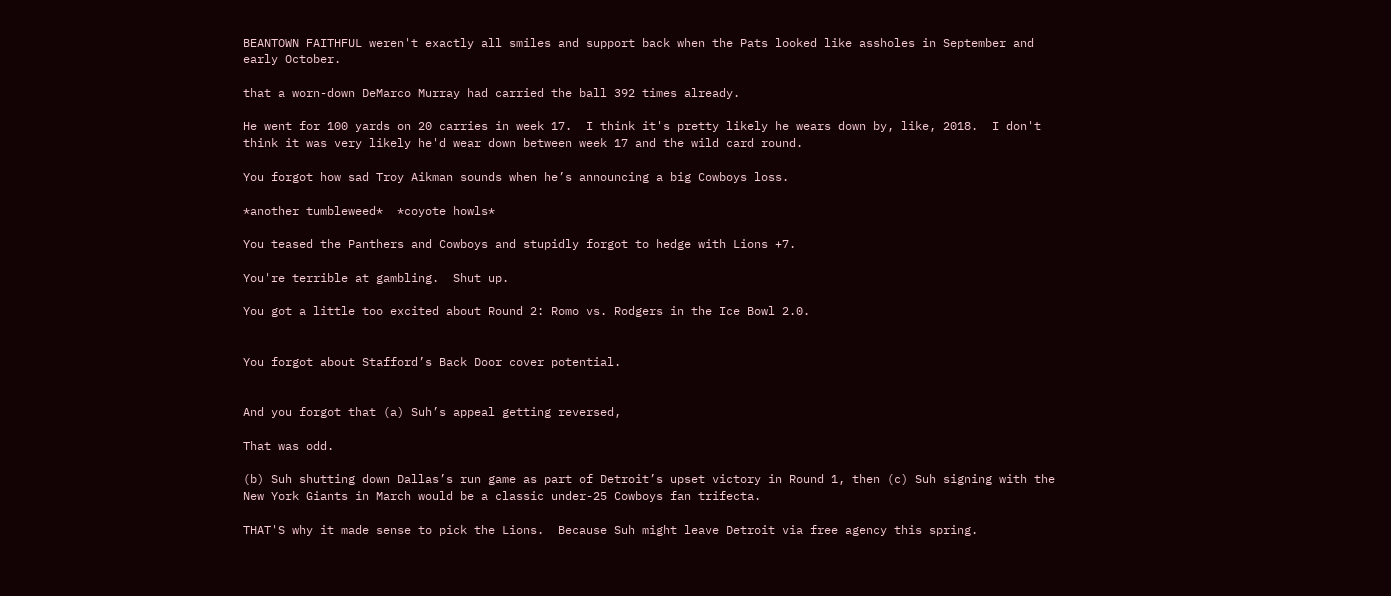BEANTOWN FAITHFUL weren't exactly all smiles and support back when the Pats looked like assholes in September and early October.

that a worn-down DeMarco Murray had carried the ball 392 times already.

He went for 100 yards on 20 carries in week 17.  I think it's pretty likely he wears down by, like, 2018.  I don't think it was very likely he'd wear down between week 17 and the wild card round.

You forgot how sad Troy Aikman sounds when he’s announcing a big Cowboys loss.

*another tumbleweed*  *coyote howls*

You teased the Panthers and Cowboys and stupidly forgot to hedge with Lions +7.

You're terrible at gambling.  Shut up.

You got a little too excited about Round 2: Romo vs. Rodgers in the Ice Bowl 2.0.


You forgot about Stafford’s Back Door cover potential.


And you forgot that (a) Suh’s appeal getting reversed,

That was odd.

(b) Suh shutting down Dallas’s run game as part of Detroit’s upset victory in Round 1, then (c) Suh signing with the New York Giants in March would be a classic under-25 Cowboys fan trifecta.

THAT'S why it made sense to pick the Lions.  Because Suh might leave Detroit via free agency this spring.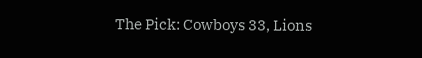The Pick: Cowboys 33, Lions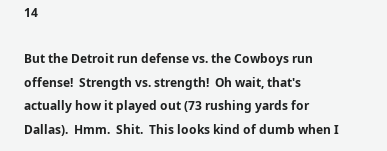14

But the Detroit run defense vs. the Cowboys run offense!  Strength vs. strength!  Oh wait, that's actually how it played out (73 rushing yards for Dallas).  Hmm.  Shit.  This looks kind of dumb when I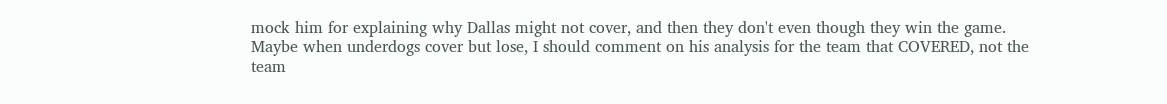mock him for explaining why Dallas might not cover, and then they don't even though they win the game.  Maybe when underdogs cover but lose, I should comment on his analysis for the team that COVERED, not the team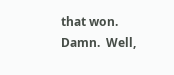that won.  Damn.  Well,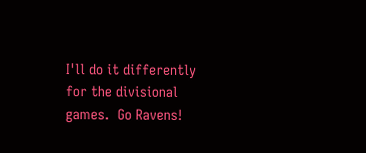I'll do it differently for the divisional games.  Go Ravens!